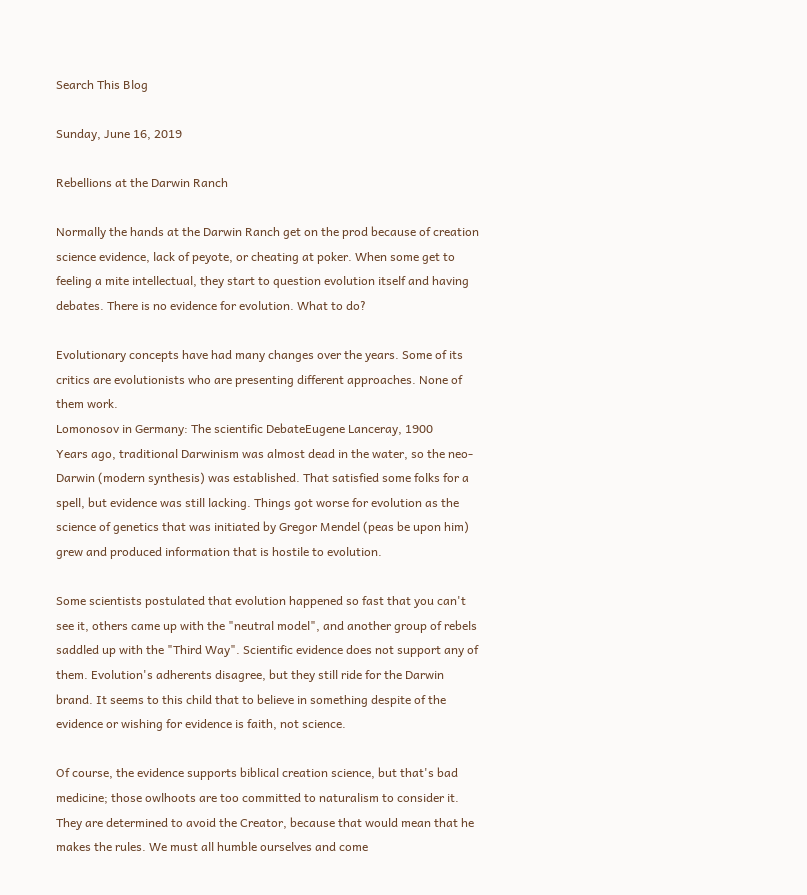Search This Blog

Sunday, June 16, 2019

Rebellions at the Darwin Ranch

Normally the hands at the Darwin Ranch get on the prod because of creation science evidence, lack of peyote, or cheating at poker. When some get to feeling a mite intellectual, they start to question evolution itself and having debates. There is no evidence for evolution. What to do?

Evolutionary concepts have had many changes over the years. Some of its critics are evolutionists who are presenting different approaches. None of them work.
Lomonosov in Germany: The scientific DebateEugene Lanceray, 1900
Years ago, traditional Darwinism was almost dead in the water, so the neo-Darwin (modern synthesis) was established. That satisfied some folks for a spell, but evidence was still lacking. Things got worse for evolution as the science of genetics that was initiated by Gregor Mendel (peas be upon him) grew and produced information that is hostile to evolution.

Some scientists postulated that evolution happened so fast that you can't see it, others came up with the "neutral model", and another group of rebels saddled up with the "Third Way". Scientific evidence does not support any of them. Evolution's adherents disagree, but they still ride for the Darwin brand. It seems to this child that to believe in something despite of the evidence or wishing for evidence is faith, not science.

Of course, the evidence supports biblical creation science, but that's bad medicine; those owlhoots are too committed to naturalism to consider it. They are determined to avoid the Creator, because that would mean that he makes the rules. We must all humble ourselves and come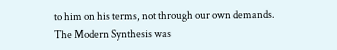to him on his terms, not through our own demands.
The Modern Synthesis was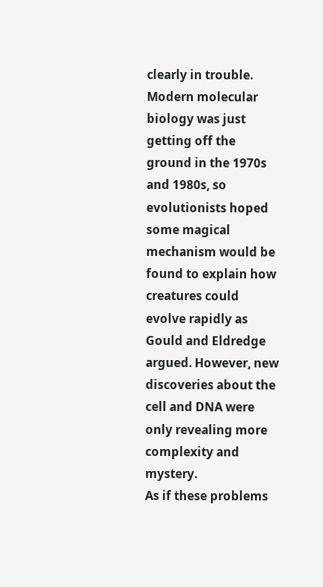clearly in trouble. Modern molecular biology was just getting off the ground in the 1970s and 1980s, so evolutionists hoped some magical mechanism would be found to explain how creatures could evolve rapidly as Gould and Eldredge argued. However, new discoveries about the cell and DNA were only revealing more complexity and mystery.
As if these problems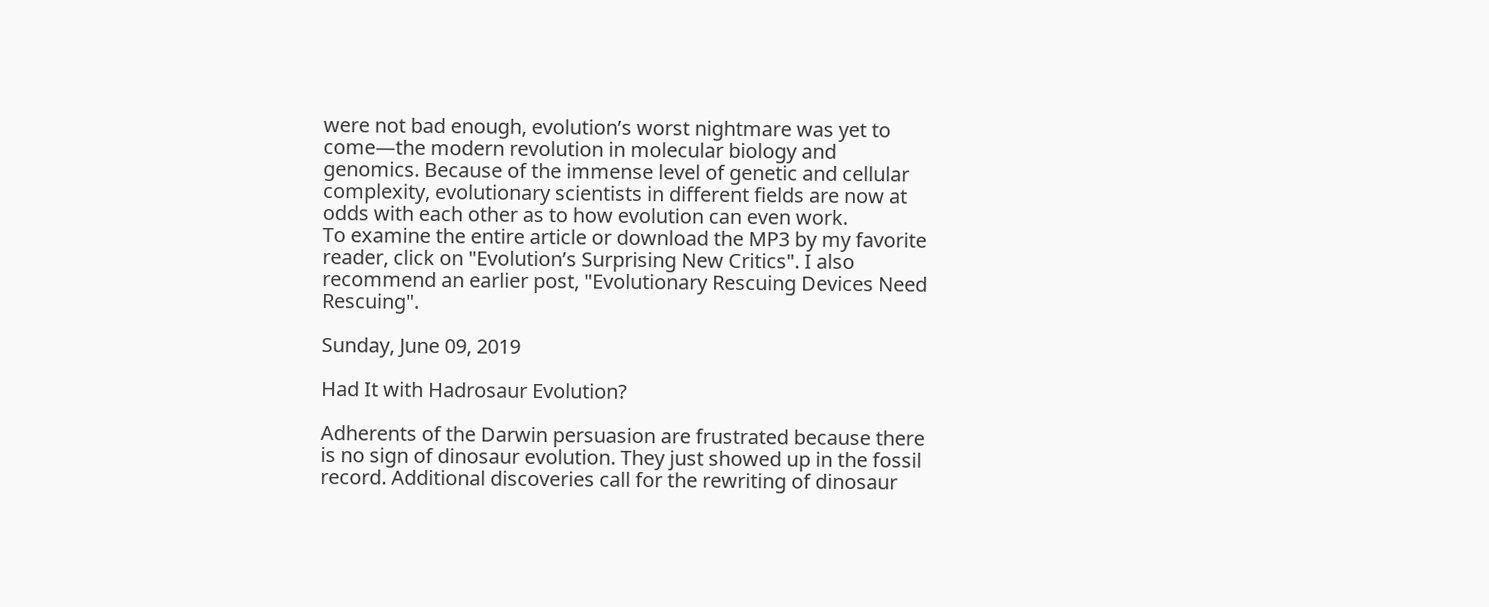were not bad enough, evolution’s worst nightmare was yet to come—the modern revolution in molecular biology and genomics. Because of the immense level of genetic and cellular complexity, evolutionary scientists in different fields are now at odds with each other as to how evolution can even work.
To examine the entire article or download the MP3 by my favorite reader, click on "Evolution’s Surprising New Critics". I also recommend an earlier post, "Evolutionary Rescuing Devices Need Rescuing".

Sunday, June 09, 2019

Had It with Hadrosaur Evolution?

Adherents of the Darwin persuasion are frustrated because there is no sign of dinosaur evolution. They just showed up in the fossil record. Additional discoveries call for the rewriting of dinosaur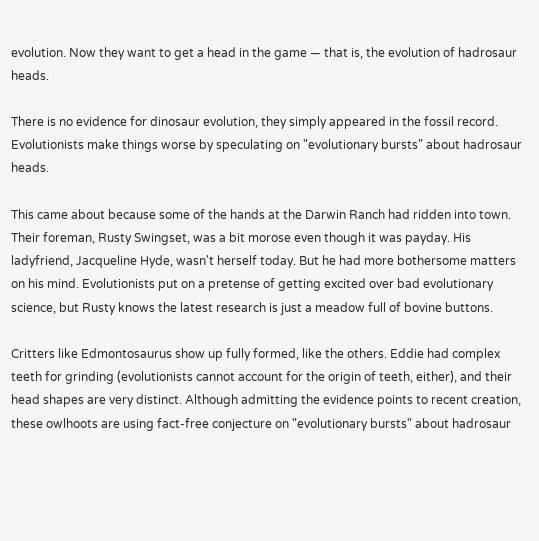evolution. Now they want to get a head in the game — that is, the evolution of hadrosaur heads.

There is no evidence for dinosaur evolution, they simply appeared in the fossil record. Evolutionists make things worse by speculating on "evolutionary bursts" about hadrosaur heads.

This came about because some of the hands at the Darwin Ranch had ridden into town. Their foreman, Rusty Swingset, was a bit morose even though it was payday. His ladyfriend, Jacqueline Hyde, wasn't herself today. But he had more bothersome matters on his mind. Evolutionists put on a pretense of getting excited over bad evolutionary science, but Rusty knows the latest research is just a meadow full of bovine buttons.

Critters like Edmontosaurus show up fully formed, like the others. Eddie had complex teeth for grinding (evolutionists cannot account for the origin of teeth, either), and their head shapes are very distinct. Although admitting the evidence points to recent creation, these owlhoots are using fact-free conjecture on "evolutionary bursts" about hadrosaur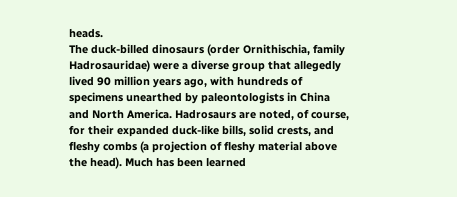heads.
The duck-billed dinosaurs (order Ornithischia, family Hadrosauridae) were a diverse group that allegedly lived 90 million years ago, with hundreds of specimens unearthed by paleontologists in China and North America. Hadrosaurs are noted, of course, for their expanded duck-like bills, solid crests, and fleshy combs (a projection of fleshy material above the head). Much has been learned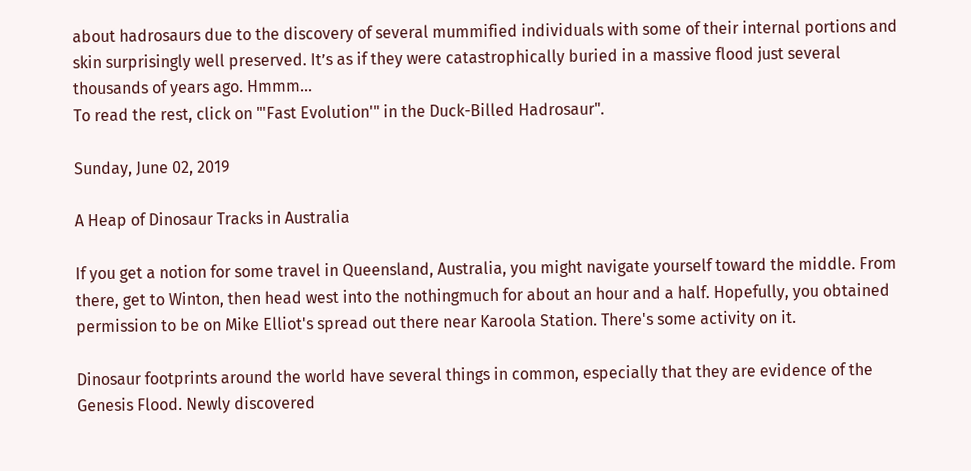about hadrosaurs due to the discovery of several mummified individuals with some of their internal portions and skin surprisingly well preserved. It’s as if they were catastrophically buried in a massive flood just several thousands of years ago. Hmmm…
To read the rest, click on "'Fast Evolution'" in the Duck-Billed Hadrosaur".

Sunday, June 02, 2019

A Heap of Dinosaur Tracks in Australia

If you get a notion for some travel in Queensland, Australia, you might navigate yourself toward the middle. From there, get to Winton, then head west into the nothingmuch for about an hour and a half. Hopefully, you obtained permission to be on Mike Elliot's spread out there near Karoola Station. There's some activity on it.

Dinosaur footprints around the world have several things in common, especially that they are evidence of the Genesis Flood. Newly discovered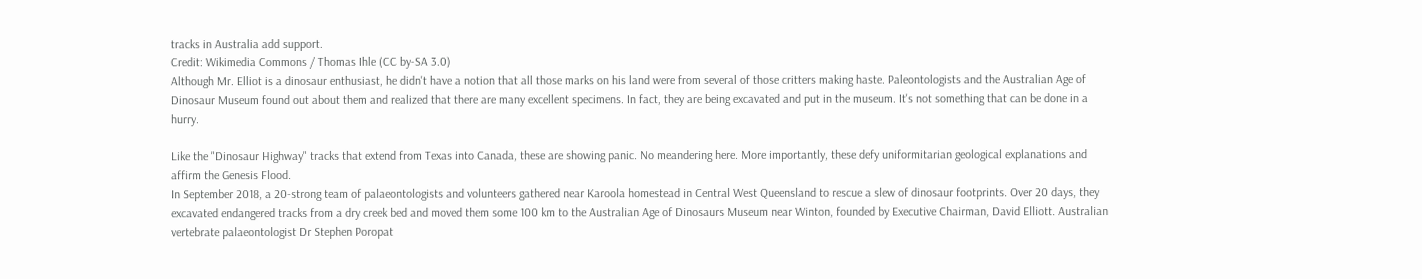tracks in Australia add support.
Credit: Wikimedia Commons / Thomas Ihle (CC by-SA 3.0)
Although Mr. Elliot is a dinosaur enthusiast, he didn't have a notion that all those marks on his land were from several of those critters making haste. Paleontologists and the Australian Age of Dinosaur Museum found out about them and realized that there are many excellent specimens. In fact, they are being excavated and put in the museum. It's not something that can be done in a hurry.

Like the "Dinosaur Highway" tracks that extend from Texas into Canada, these are showing panic. No meandering here. More importantly, these defy uniformitarian geological explanations and affirm the Genesis Flood.
In September 2018, a 20-strong team of palaeontologists and volunteers gathered near Karoola homestead in Central West Queensland to rescue a slew of dinosaur footprints. Over 20 days, they excavated endangered tracks from a dry creek bed and moved them some 100 km to the Australian Age of Dinosaurs Museum near Winton, founded by Executive Chairman, David Elliott. Australian vertebrate palaeontologist Dr Stephen Poropat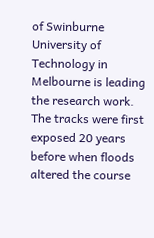of Swinburne University of Technology in Melbourne is leading the research work.
The tracks were first exposed 20 years before when floods altered the course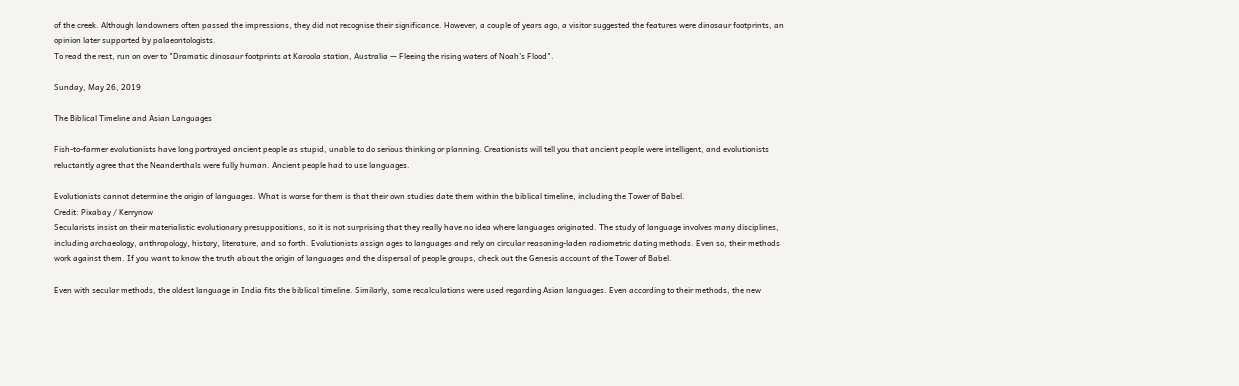of the creek. Although landowners often passed the impressions, they did not recognise their significance. However, a couple of years ago, a visitor suggested the features were dinosaur footprints, an opinion later supported by palaeontologists.
To read the rest, run on over to "Dramatic dinosaur footprints at Karoola station, Australia — Fleeing the rising waters of Noah’s Flood".

Sunday, May 26, 2019

The Biblical Timeline and Asian Languages

Fish-to-farmer evolutionists have long portrayed ancient people as stupid, unable to do serious thinking or planning. Creationists will tell you that ancient people were intelligent, and evolutionists reluctantly agree that the Neanderthals were fully human. Ancient people had to use languages.

Evolutionists cannot determine the origin of languages. What is worse for them is that their own studies date them within the biblical timeline, including the Tower of Babel.
Credit: Pixabay / Kerrynow
Secularists insist on their materialistic evolutionary presuppositions, so it is not surprising that they really have no idea where languages originated. The study of language involves many disciplines, including archaeology, anthropology, history, literature, and so forth. Evolutionists assign ages to languages and rely on circular reasoning-laden radiometric dating methods. Even so, their methods work against them. If you want to know the truth about the origin of languages and the dispersal of people groups, check out the Genesis account of the Tower of Babel.

Even with secular methods, the oldest language in India fits the biblical timeline. Similarly, some recalculations were used regarding Asian languages. Even according to their methods, the new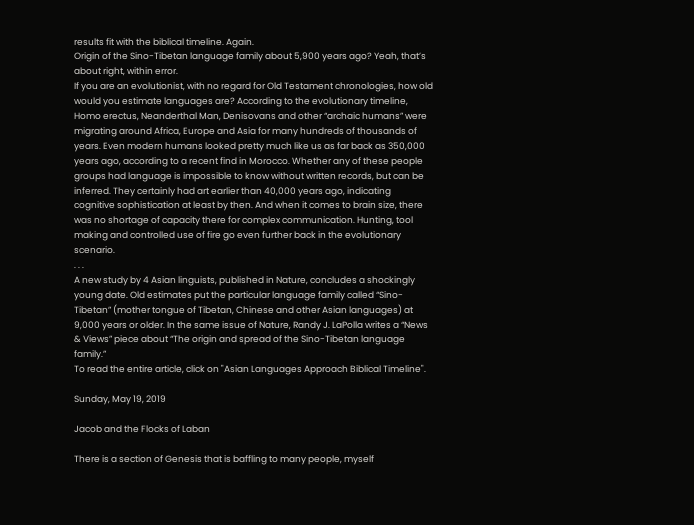results fit with the biblical timeline. Again.
Origin of the Sino-Tibetan language family about 5,900 years ago? Yeah, that’s about right, within error.
If you are an evolutionist, with no regard for Old Testament chronologies, how old would you estimate languages are? According to the evolutionary timeline, Homo erectus, Neanderthal Man, Denisovans and other “archaic humans” were migrating around Africa, Europe and Asia for many hundreds of thousands of years. Even modern humans looked pretty much like us as far back as 350,000 years ago, according to a recent find in Morocco. Whether any of these people groups had language is impossible to know without written records, but can be inferred. They certainly had art earlier than 40,000 years ago, indicating cognitive sophistication at least by then. And when it comes to brain size, there was no shortage of capacity there for complex communication. Hunting, tool making and controlled use of fire go even further back in the evolutionary scenario.
. . .
A new study by 4 Asian linguists, published in Nature, concludes a shockingly young date. Old estimates put the particular language family called “Sino-Tibetan” (mother tongue of Tibetan, Chinese and other Asian languages) at 9,000 years or older. In the same issue of Nature, Randy J. LaPolla writes a “News & Views” piece about “The origin and spread of the Sino-Tibetan language family.”
To read the entire article, click on "Asian Languages Approach Biblical Timeline".

Sunday, May 19, 2019

Jacob and the Flocks of Laban

There is a section of Genesis that is baffling to many people, myself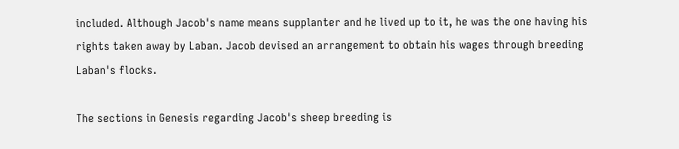included. Although Jacob's name means supplanter and he lived up to it, he was the one having his rights taken away by Laban. Jacob devised an arrangement to obtain his wages through breeding Laban's flocks.

The sections in Genesis regarding Jacob's sheep breeding is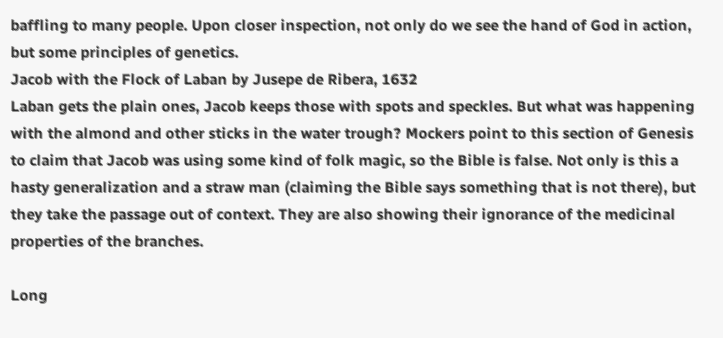baffling to many people. Upon closer inspection, not only do we see the hand of God in action, but some principles of genetics.
Jacob with the Flock of Laban by Jusepe de Ribera, 1632
Laban gets the plain ones, Jacob keeps those with spots and speckles. But what was happening with the almond and other sticks in the water trough? Mockers point to this section of Genesis to claim that Jacob was using some kind of folk magic, so the Bible is false. Not only is this a hasty generalization and a straw man (claiming the Bible says something that is not there), but they take the passage out of context. They are also showing their ignorance of the medicinal properties of the branches.

Long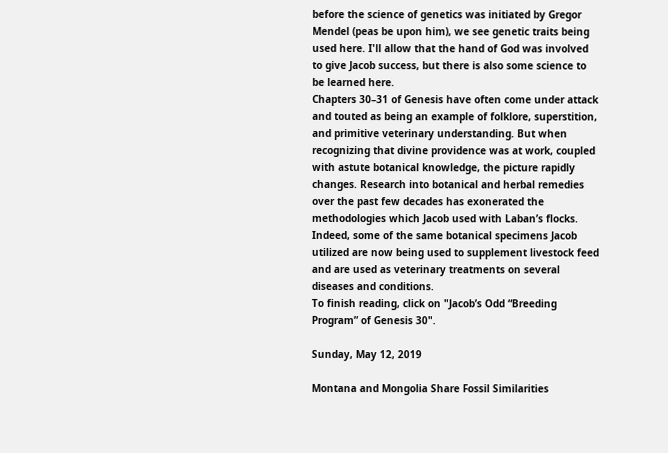before the science of genetics was initiated by Gregor Mendel (peas be upon him), we see genetic traits being used here. I'll allow that the hand of God was involved to give Jacob success, but there is also some science to be learned here.
Chapters 30–31 of Genesis have often come under attack and touted as being an example of folklore, superstition, and primitive veterinary understanding. But when recognizing that divine providence was at work, coupled with astute botanical knowledge, the picture rapidly changes. Research into botanical and herbal remedies over the past few decades has exonerated the methodologies which Jacob used with Laban’s flocks. Indeed, some of the same botanical specimens Jacob utilized are now being used to supplement livestock feed and are used as veterinary treatments on several diseases and conditions.
To finish reading, click on "Jacob’s Odd “Breeding Program” of Genesis 30".

Sunday, May 12, 2019

Montana and Mongolia Share Fossil Similarities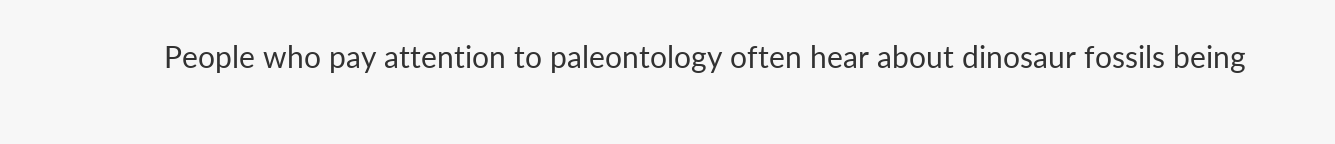People who pay attention to paleontology often hear about dinosaur fossils being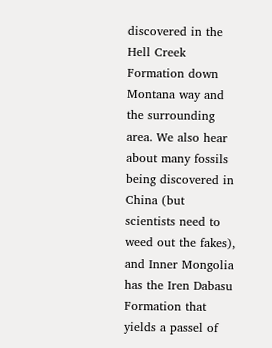discovered in the Hell Creek Formation down Montana way and the surrounding area. We also hear about many fossils being discovered in China (but scientists need to weed out the fakes), and Inner Mongolia has the Iren Dabasu Formation that yields a passel of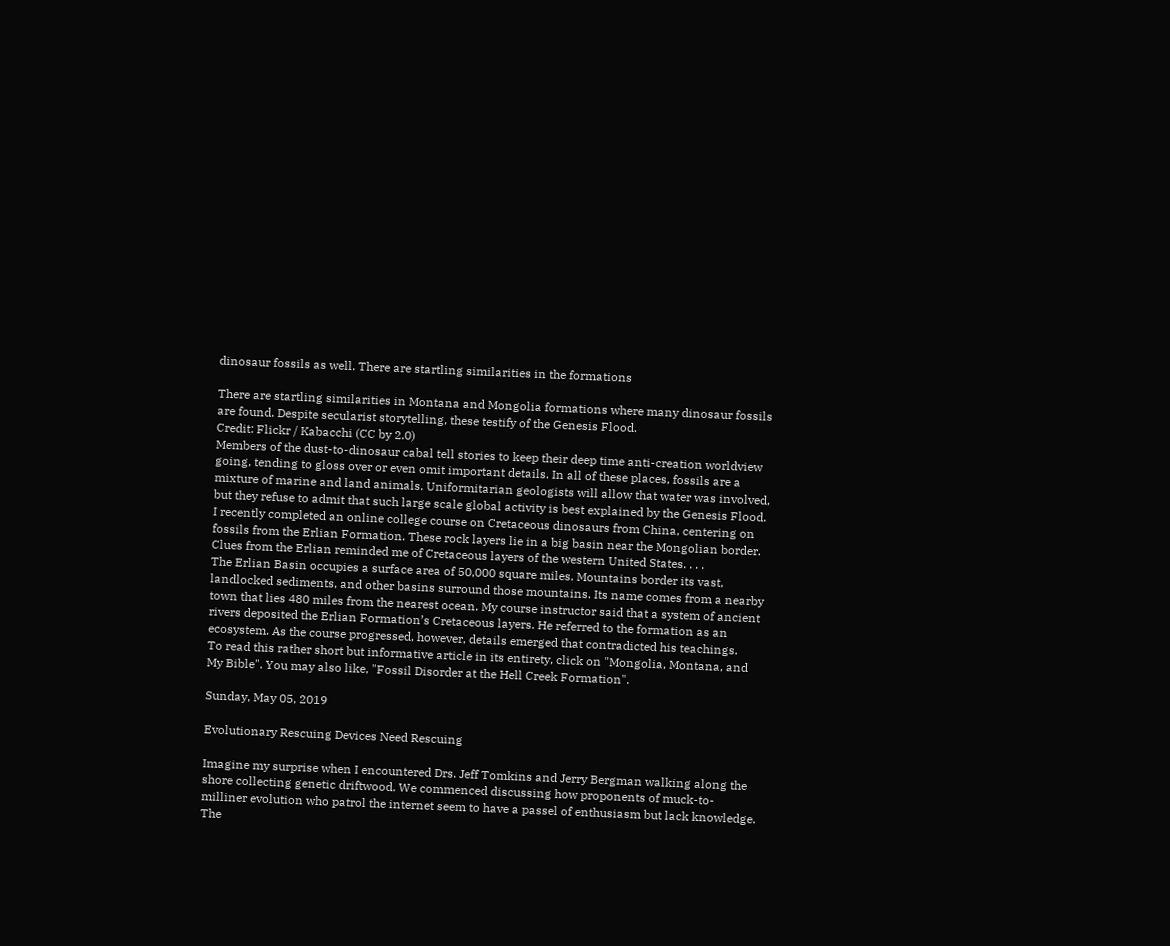dinosaur fossils as well. There are startling similarities in the formations

There are startling similarities in Montana and Mongolia formations where many dinosaur fossils are found. Despite secularist storytelling, these testify of the Genesis Flood.
Credit: Flickr / Kabacchi (CC by 2.0)
Members of the dust-to-dinosaur cabal tell stories to keep their deep time anti-creation worldview going, tending to gloss over or even omit important details. In all of these places, fossils are a mixture of marine and land animals. Uniformitarian geologists will allow that water was involved, but they refuse to admit that such large scale global activity is best explained by the Genesis Flood.
I recently completed an online college course on Cretaceous dinosaurs from China, centering on fossils from the Erlian Formation. These rock layers lie in a big basin near the Mongolian border. Clues from the Erlian reminded me of Cretaceous layers of the western United States. . . .
The Erlian Basin occupies a surface area of 50,000 square miles. Mountains border its vast, landlocked sediments, and other basins surround those mountains. Its name comes from a nearby town that lies 480 miles from the nearest ocean. My course instructor said that a system of ancient rivers deposited the Erlian Formation’s Cretaceous layers. He referred to the formation as an ecosystem. As the course progressed, however, details emerged that contradicted his teachings.
To read this rather short but informative article in its entirety, click on "Mongolia, Montana, and My Bible". You may also like, "Fossil Disorder at the Hell Creek Formation".

Sunday, May 05, 2019

Evolutionary Rescuing Devices Need Rescuing

Imagine my surprise when I encountered Drs. Jeff Tomkins and Jerry Bergman walking along the shore collecting genetic driftwood. We commenced discussing how proponents of muck-to-milliner evolution who patrol the internet seem to have a passel of enthusiasm but lack knowledge. The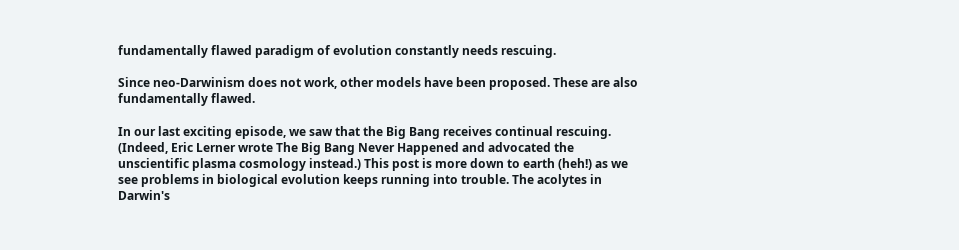fundamentally flawed paradigm of evolution constantly needs rescuing.

Since neo-Darwinism does not work, other models have been proposed. These are also fundamentally flawed.

In our last exciting episode, we saw that the Big Bang receives continual rescuing. (Indeed, Eric Lerner wrote The Big Bang Never Happened and advocated the unscientific plasma cosmology instead.) This post is more down to earth (heh!) as we see problems in biological evolution keeps running into trouble. The acolytes in Darwin's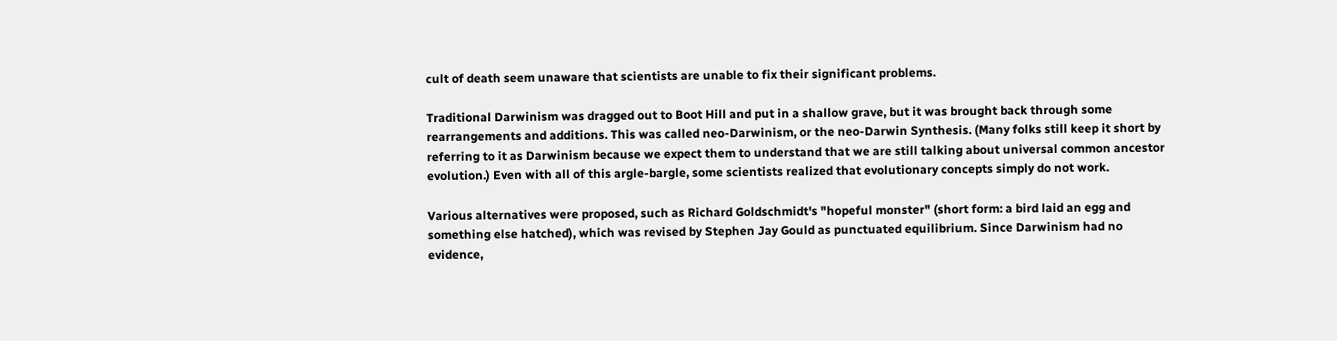cult of death seem unaware that scientists are unable to fix their significant problems.

Traditional Darwinism was dragged out to Boot Hill and put in a shallow grave, but it was brought back through some rearrangements and additions. This was called neo-Darwinism, or the neo-Darwin Synthesis. (Many folks still keep it short by referring to it as Darwinism because we expect them to understand that we are still talking about universal common ancestor evolution.) Even with all of this argle-bargle, some scientists realized that evolutionary concepts simply do not work.

Various alternatives were proposed, such as Richard Goldschmidt's "hopeful monster" (short form: a bird laid an egg and something else hatched), which was revised by Stephen Jay Gould as punctuated equilibrium. Since Darwinism had no evidence,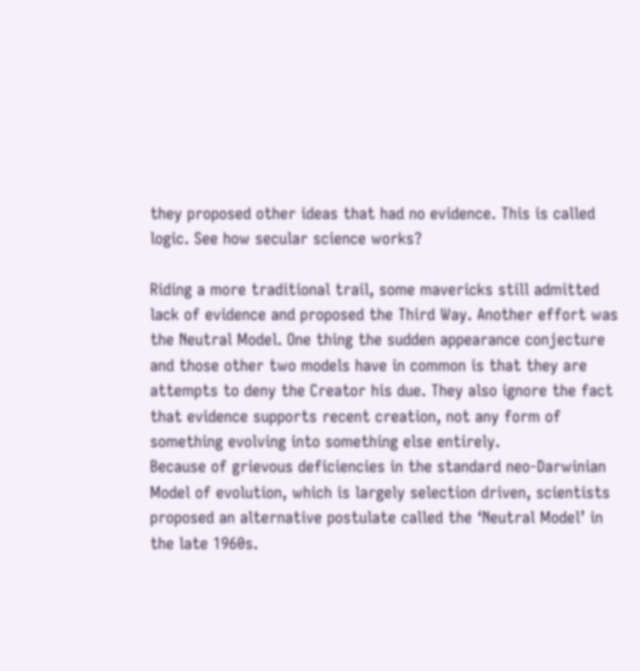they proposed other ideas that had no evidence. This is called logic. See how secular science works?

Riding a more traditional trail, some mavericks still admitted lack of evidence and proposed the Third Way. Another effort was the Neutral Model. One thing the sudden appearance conjecture and those other two models have in common is that they are attempts to deny the Creator his due. They also ignore the fact that evidence supports recent creation, not any form of something evolving into something else entirely.
Because of grievous deficiencies in the standard neo-Darwinian Model of evolution, which is largely selection driven, scientists proposed an alternative postulate called the ‘Neutral Model’ in the late 1960s.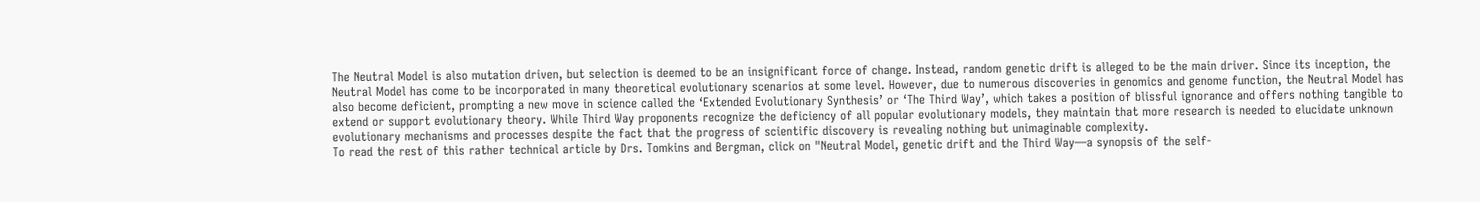The Neutral Model is also mutation driven, but selection is deemed to be an insignificant force of change. Instead, random genetic drift is alleged to be the main driver. Since its inception, the Neutral Model has come to be incorporated in many theoretical evolutionary scenarios at some level. However, due to numerous discoveries in genomics and genome function, the Neutral Model has also become deficient, prompting a new move in science called the ‘Extended Evolutionary Synthesis’ or ‘The Third Way’, which takes a position of blissful ignorance and offers nothing tangible to extend or support evolutionary theory. While Third Way proponents recognize the deficiency of all popular evolutionary models, they maintain that more research is needed to elucidate unknown evolutionary mechanisms and processes despite the fact that the progress of scientific discovery is revealing nothing but unimaginable complexity.
To read the rest of this rather technical article by Drs. Tomkins and Bergman, click on "Neutral Model, genetic drift and the Third Way—a synopsis of the self-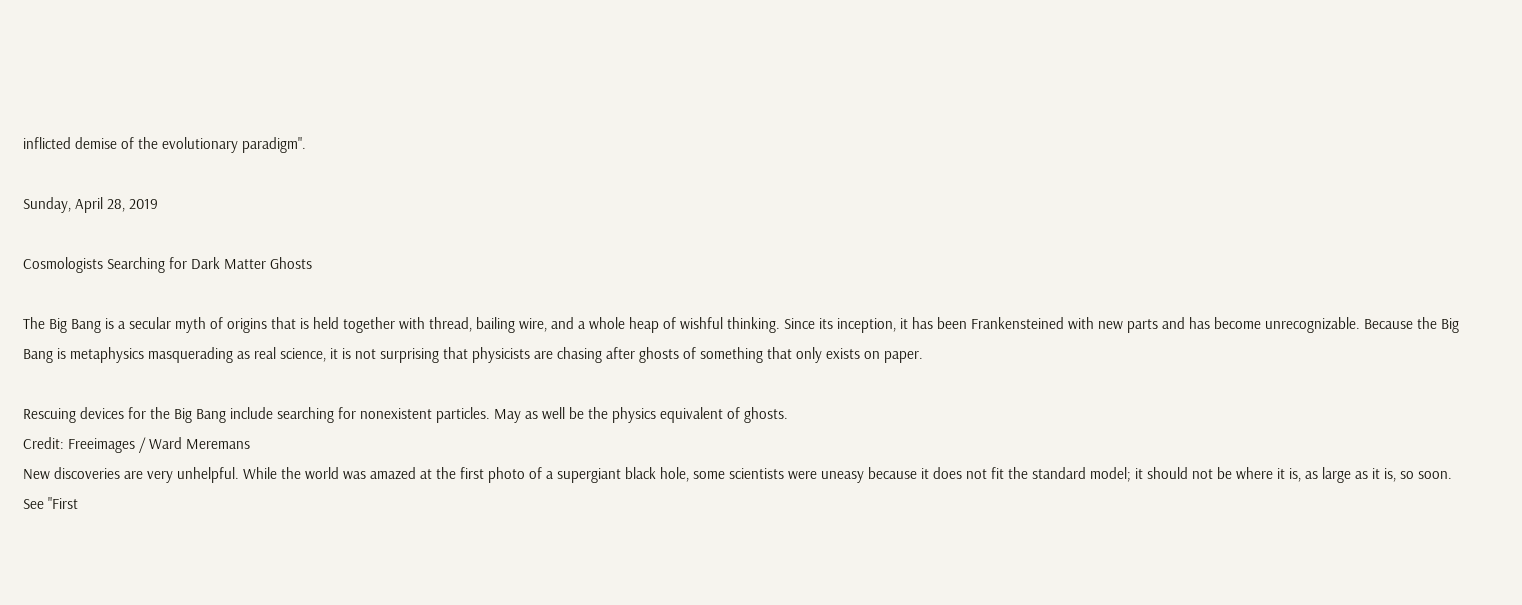inflicted demise of the evolutionary paradigm".

Sunday, April 28, 2019

Cosmologists Searching for Dark Matter Ghosts

The Big Bang is a secular myth of origins that is held together with thread, bailing wire, and a whole heap of wishful thinking. Since its inception, it has been Frankensteined with new parts and has become unrecognizable. Because the Big Bang is metaphysics masquerading as real science, it is not surprising that physicists are chasing after ghosts of something that only exists on paper.

Rescuing devices for the Big Bang include searching for nonexistent particles. May as well be the physics equivalent of ghosts.
Credit: Freeimages / Ward Meremans
New discoveries are very unhelpful. While the world was amazed at the first photo of a supergiant black hole, some scientists were uneasy because it does not fit the standard model; it should not be where it is, as large as it is, so soon. See "First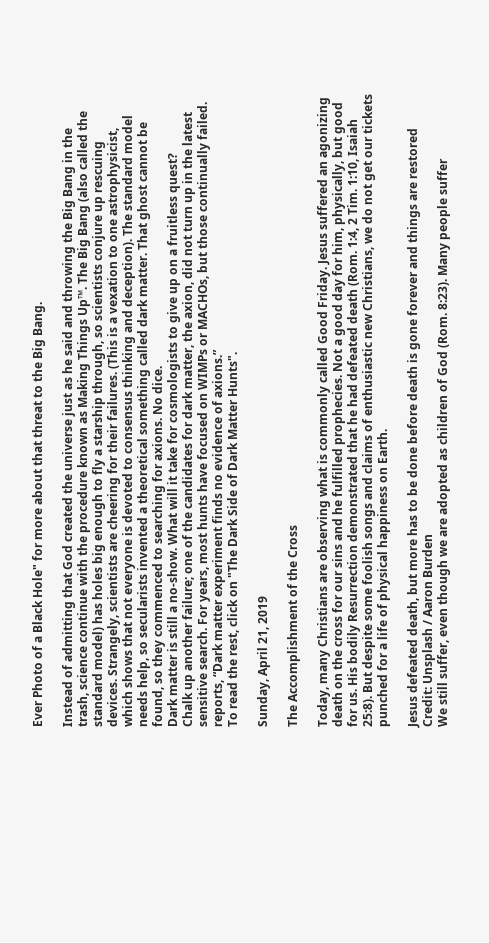Ever Photo of a Black Hole" for more about that threat to the Big Bang.

Instead of admitting that God created the universe just as he said and throwing the Big Bang in the trash, science continue with the procedure known as Making Things Up™. The Big Bang (also called the standard model) has holes big enough to fly a starship through, so scientists conjure up rescuing devices. Strangely, scientists are cheering for their failures. (This is a vexation to one astrophysicist, which shows that not everyone is devoted to consensus thinking and deception). The standard model needs help, so secularists invented a theoretical something called dark matter. That ghost cannot be found, so they commenced to searching for axions. No dice.
Dark matter is still a no-show. What will it take for cosmologists to give up on a fruitless quest?
Chalk up another failure; one of the candidates for dark matter, the axion, did not turn up in the latest sensitive search. For years, most hunts have focused on WIMPs or MACHOs, but those continually failed. reports, “Dark matter experiment finds no evidence of axions.”
To read the rest, click on "The Dark Side of Dark Matter Hunts".

Sunday, April 21, 2019

The Accomplishment of the Cross

Today, many Christians are observing what is commonly called Good Friday. Jesus suffered an agonizing death on the cross for our sins and he fulfilled prophecies. Not a good day for him, physically, but good for us. His bodily Resurrection demonstrated that he had defeated death (Rom. 1:4, 2 Tim. 1:10, Isaiah 25:8). But despite some foolish songs and claims of enthusiastic new Christians, we do not get our tickets punched for a life of physical happiness on Earth.

Jesus defeated death, but more has to be done before death is gone forever and things are restored
Credit: Unsplash / Aaron Burden
We still suffer, even though we are adopted as children of God (Rom. 8:23). Many people suffer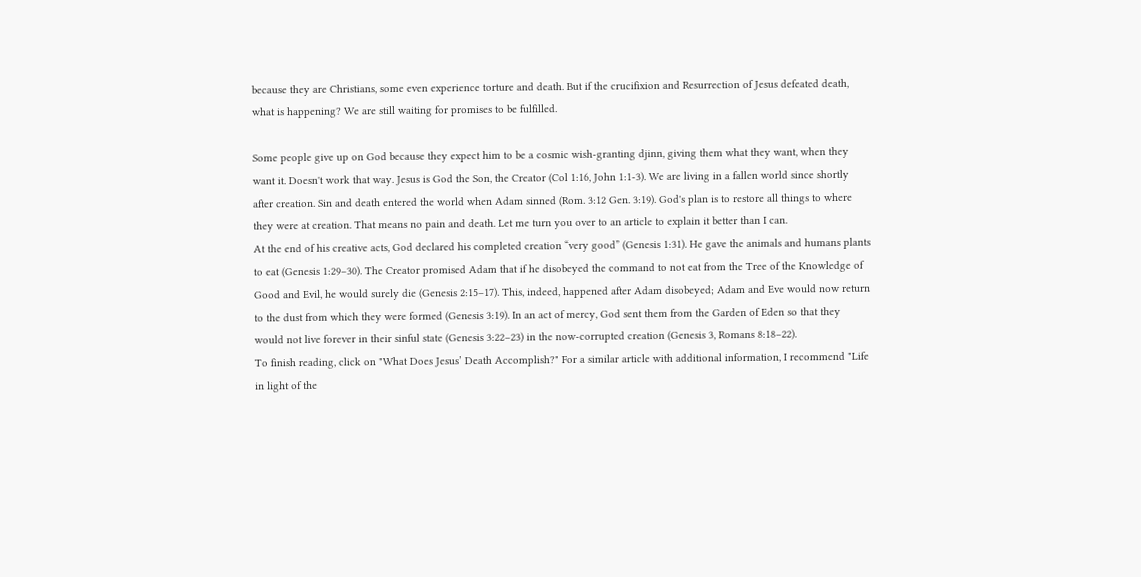because they are Christians, some even experience torture and death. But if the crucifixion and Resurrection of Jesus defeated death, what is happening? We are still waiting for promises to be fulfilled.

Some people give up on God because they expect him to be a cosmic wish-granting djinn, giving them what they want, when they want it. Doesn't work that way. Jesus is God the Son, the Creator (Col 1:16, John 1:1-3). We are living in a fallen world since shortly after creation. Sin and death entered the world when Adam sinned (Rom. 3:12 Gen. 3:19). God's plan is to restore all things to where they were at creation. That means no pain and death. Let me turn you over to an article to explain it better than I can.
At the end of his creative acts, God declared his completed creation “very good” (Genesis 1:31). He gave the animals and humans plants to eat (Genesis 1:29–30). The Creator promised Adam that if he disobeyed the command to not eat from the Tree of the Knowledge of Good and Evil, he would surely die (Genesis 2:15–17). This, indeed, happened after Adam disobeyed; Adam and Eve would now return to the dust from which they were formed (Genesis 3:19). In an act of mercy, God sent them from the Garden of Eden so that they would not live forever in their sinful state (Genesis 3:22–23) in the now-corrupted creation (Genesis 3, Romans 8:18–22).
To finish reading, click on "What Does Jesus’ Death Accomplish?" For a similar article with additional information, I recommend "Life in light of the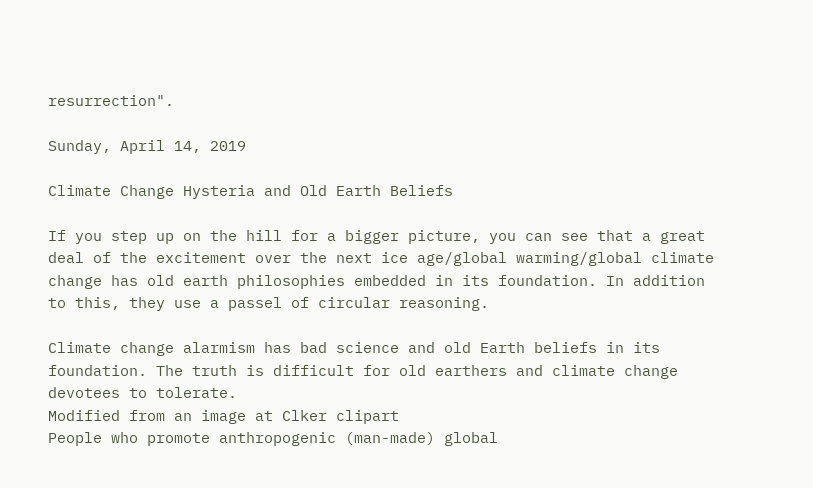resurrection".

Sunday, April 14, 2019

Climate Change Hysteria and Old Earth Beliefs

If you step up on the hill for a bigger picture, you can see that a great deal of the excitement over the next ice age/global warming/global climate change has old earth philosophies embedded in its foundation. In addition to this, they use a passel of circular reasoning.

Climate change alarmism has bad science and old Earth beliefs in its foundation. The truth is difficult for old earthers and climate change devotees to tolerate.
Modified from an image at Clker clipart
People who promote anthropogenic (man-made) global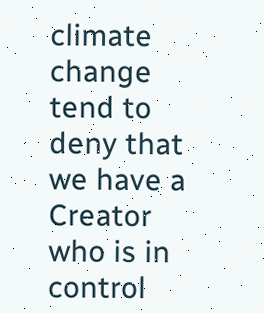climate change tend to deny that we have a Creator who is in control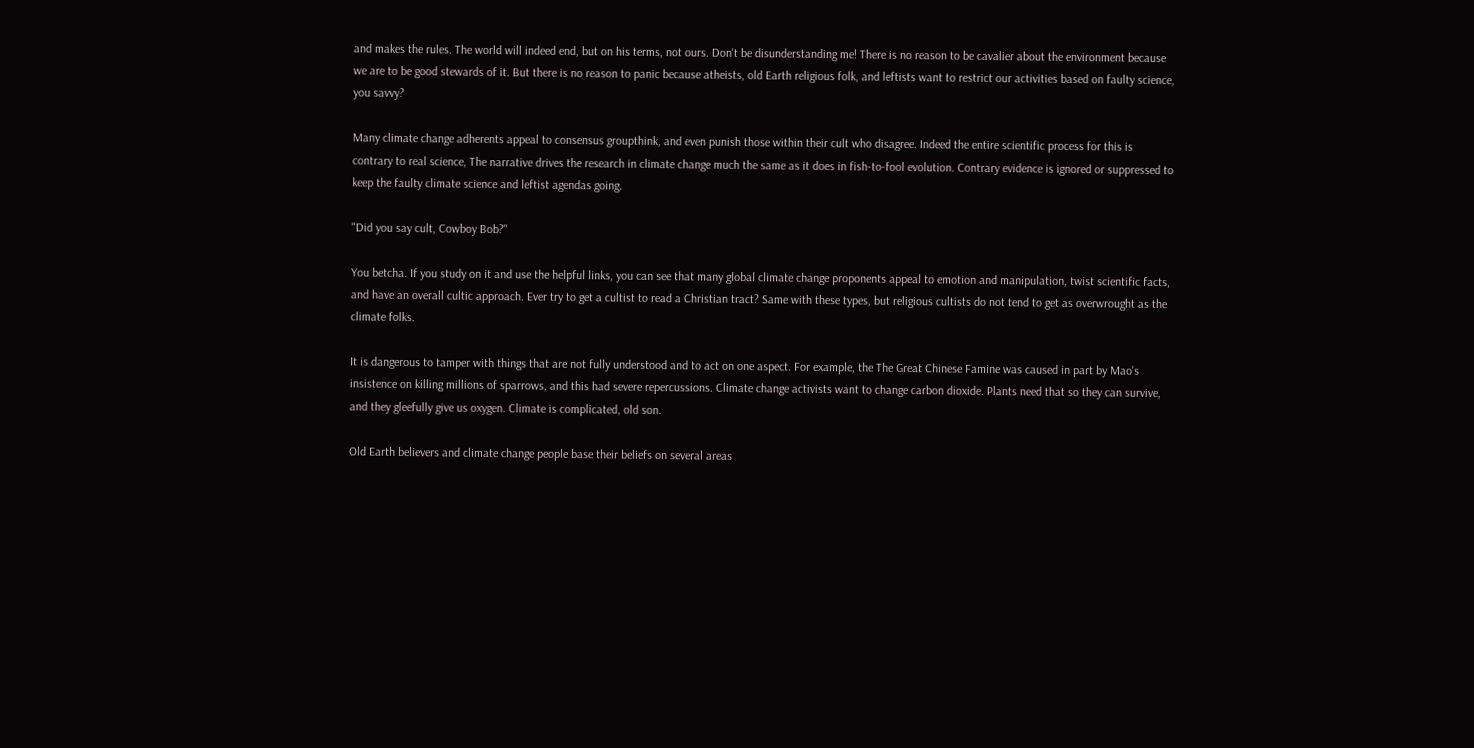and makes the rules. The world will indeed end, but on his terms, not ours. Don't be disunderstanding me! There is no reason to be cavalier about the environment because we are to be good stewards of it. But there is no reason to panic because atheists, old Earth religious folk, and leftists want to restrict our activities based on faulty science, you savvy?

Many climate change adherents appeal to consensus groupthink, and even punish those within their cult who disagree. Indeed the entire scientific process for this is contrary to real science, The narrative drives the research in climate change much the same as it does in fish-to-fool evolution. Contrary evidence is ignored or suppressed to keep the faulty climate science and leftist agendas going.

"Did you say cult, Cowboy Bob?"

You betcha. If you study on it and use the helpful links, you can see that many global climate change proponents appeal to emotion and manipulation, twist scientific facts, and have an overall cultic approach. Ever try to get a cultist to read a Christian tract? Same with these types, but religious cultists do not tend to get as overwrought as the climate folks.

It is dangerous to tamper with things that are not fully understood and to act on one aspect. For example, the The Great Chinese Famine was caused in part by Mao's insistence on killing millions of sparrows, and this had severe repercussions. Climate change activists want to change carbon dioxide. Plants need that so they can survive, and they gleefully give us oxygen. Climate is complicated, old son.

Old Earth believers and climate change people base their beliefs on several areas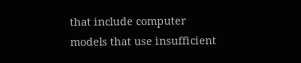that include computer models that use insufficient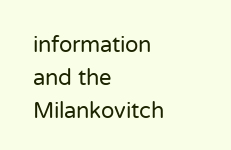information and the Milankovitch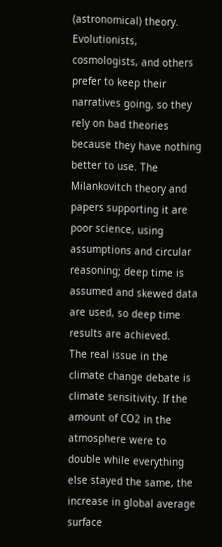(astronomical) theory. Evolutionists, cosmologists, and others prefer to keep their narratives going, so they rely on bad theories because they have nothing better to use. The Milankovitch theory and papers supporting it are poor science, using assumptions and circular reasoning; deep time is assumed and skewed data are used, so deep time results are achieved.
The real issue in the climate change debate is climate sensitivity. If the amount of CO2 in the atmosphere were to double while everything else stayed the same, the increase in global average surface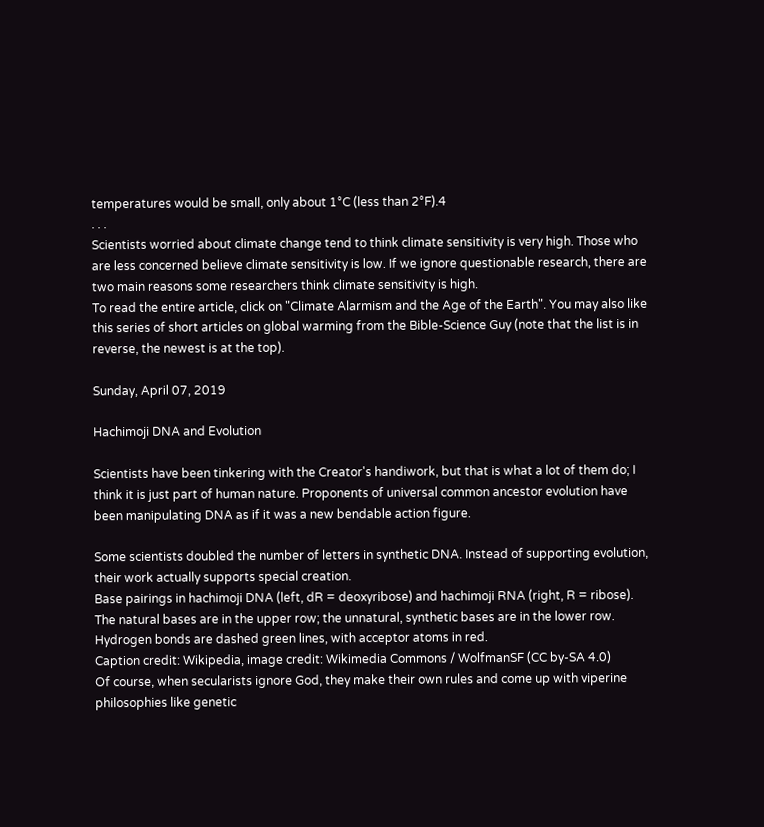temperatures would be small, only about 1°C (less than 2°F).4
. . .
Scientists worried about climate change tend to think climate sensitivity is very high. Those who are less concerned believe climate sensitivity is low. If we ignore questionable research, there are two main reasons some researchers think climate sensitivity is high.
To read the entire article, click on "Climate Alarmism and the Age of the Earth". You may also like this series of short articles on global warming from the Bible-Science Guy (note that the list is in reverse, the newest is at the top).

Sunday, April 07, 2019

Hachimoji DNA and Evolution

Scientists have been tinkering with the Creator's handiwork, but that is what a lot of them do; I think it is just part of human nature. Proponents of universal common ancestor evolution have been manipulating DNA as if it was a new bendable action figure.

Some scientists doubled the number of letters in synthetic DNA. Instead of supporting evolution, their work actually supports special creation.
Base pairings in hachimoji DNA (left, dR = deoxyribose) and hachimoji RNA (right, R = ribose).
The natural bases are in the upper row; the unnatural, synthetic bases are in the lower row.
Hydrogen bonds are dashed green lines, with acceptor atoms in red.
Caption credit: Wikipedia, image credit: Wikimedia Commons / WolfmanSF (CC by-SA 4.0)
Of course, when secularists ignore God, they make their own rules and come up with viperine philosophies like genetic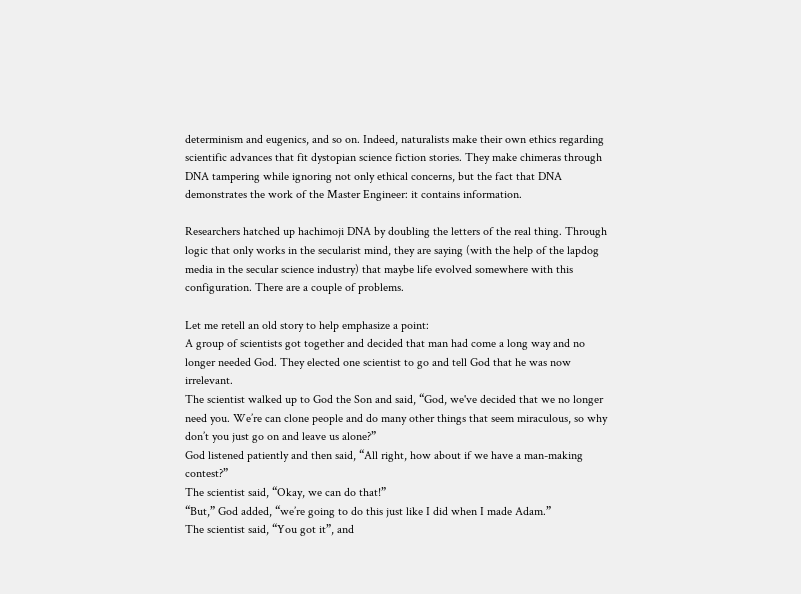determinism and eugenics, and so on. Indeed, naturalists make their own ethics regarding scientific advances that fit dystopian science fiction stories. They make chimeras through DNA tampering while ignoring not only ethical concerns, but the fact that DNA demonstrates the work of the Master Engineer: it contains information.

Researchers hatched up hachimoji DNA by doubling the letters of the real thing. Through logic that only works in the secularist mind, they are saying (with the help of the lapdog media in the secular science industry) that maybe life evolved somewhere with this configuration. There are a couple of problems.

Let me retell an old story to help emphasize a point:
A group of scientists got together and decided that man had come a long way and no longer needed God. They elected one scientist to go and tell God that he was now irrelevant.
The scientist walked up to God the Son and said, “God, we've decided that we no longer need you. We’re can clone people and do many other things that seem miraculous, so why don’t you just go on and leave us alone?”
God listened patiently and then said, “All right, how about if we have a man-making contest?”
The scientist said, “Okay, we can do that!”
“But,” God added, “we’re going to do this just like I did when I made Adam.”
The scientist said, “You got it”, and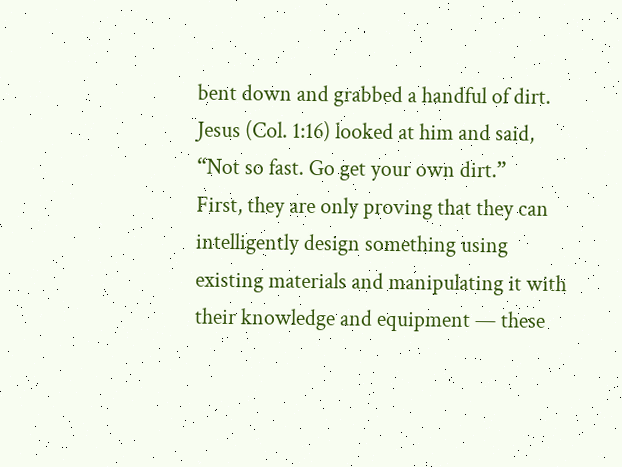bent down and grabbed a handful of dirt.
Jesus (Col. 1:16) looked at him and said, “Not so fast. Go get your own dirt.”
First, they are only proving that they can intelligently design something using existing materials and manipulating it with their knowledge and equipment — these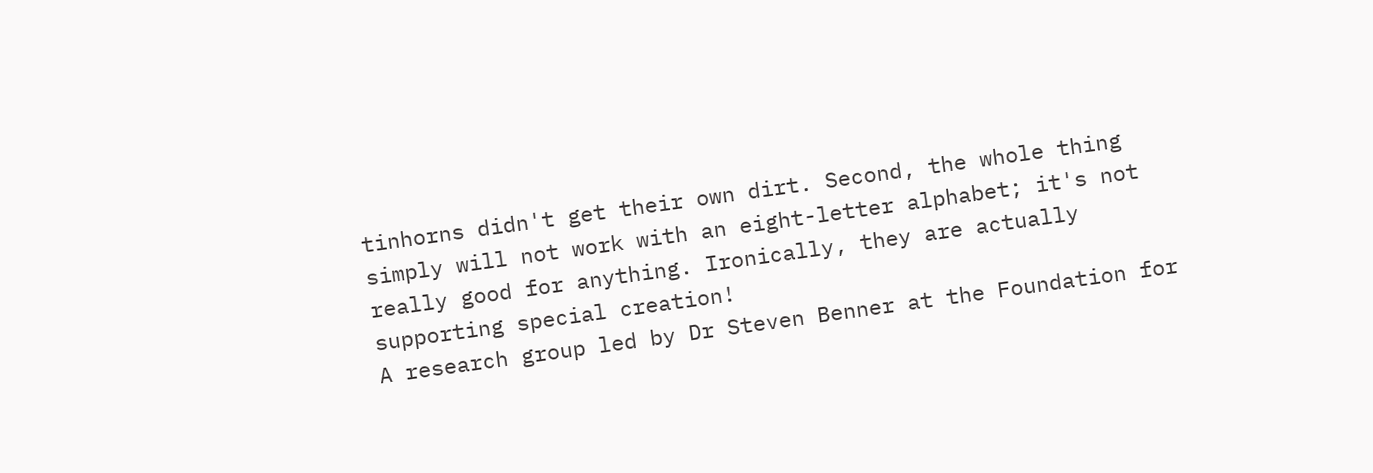tinhorns didn't get their own dirt. Second, the whole thing simply will not work with an eight-letter alphabet; it's not really good for anything. Ironically, they are actually supporting special creation!
A research group led by Dr Steven Benner at the Foundation for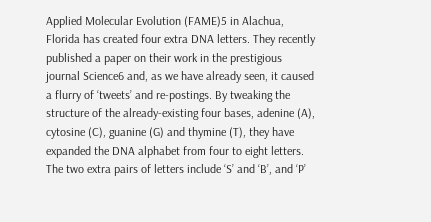Applied Molecular Evolution (FAME)5 in Alachua, Florida has created four extra DNA letters. They recently published a paper on their work in the prestigious journal Science6 and, as we have already seen, it caused a flurry of ‘tweets’ and re-postings. By tweaking the structure of the already-existing four bases, adenine (A), cytosine (C), guanine (G) and thymine (T), they have expanded the DNA alphabet from four to eight letters. The two extra pairs of letters include ‘S’ and ‘B’, and ‘P’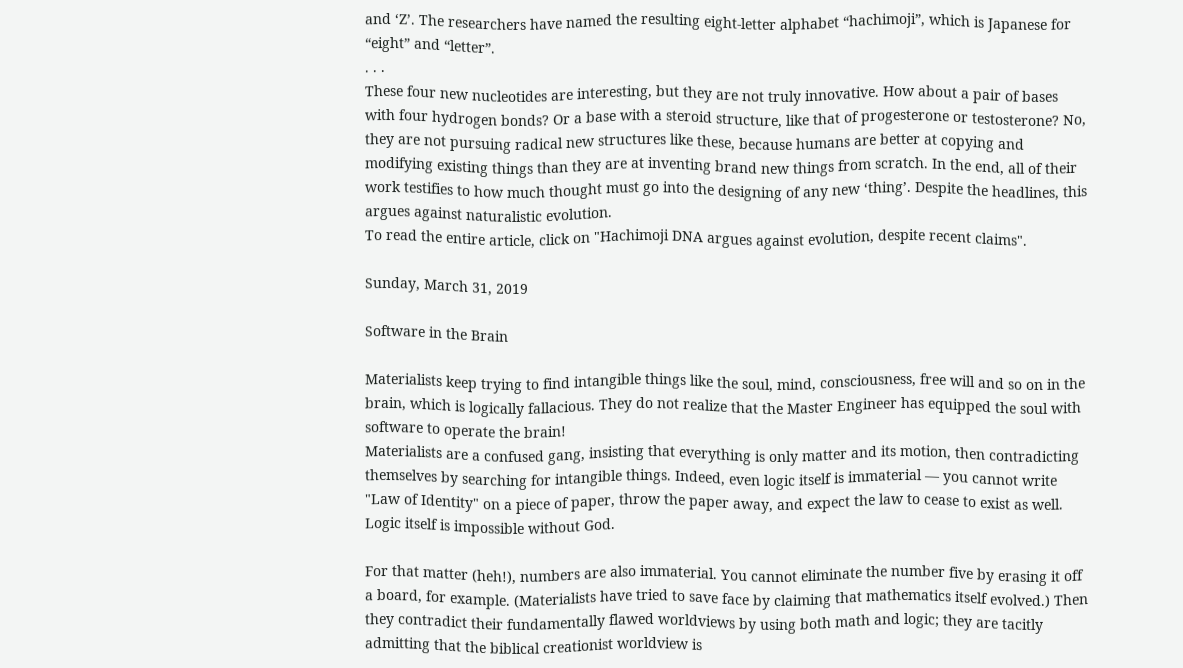and ‘Z’. The researchers have named the resulting eight-letter alphabet “hachimoji”, which is Japanese for “eight” and “letter”.
. . .
These four new nucleotides are interesting, but they are not truly innovative. How about a pair of bases with four hydrogen bonds? Or a base with a steroid structure, like that of progesterone or testosterone? No, they are not pursuing radical new structures like these, because humans are better at copying and modifying existing things than they are at inventing brand new things from scratch. In the end, all of their work testifies to how much thought must go into the designing of any new ‘thing’. Despite the headlines, this argues against naturalistic evolution.
To read the entire article, click on "Hachimoji DNA argues against evolution, despite recent claims".

Sunday, March 31, 2019

Software in the Brain

Materialists keep trying to find intangible things like the soul, mind, consciousness, free will and so on in the brain, which is logically fallacious. They do not realize that the Master Engineer has equipped the soul with software to operate the brain!
Materialists are a confused gang, insisting that everything is only matter and its motion, then contradicting themselves by searching for intangible things. Indeed, even logic itself is immaterial — you cannot write "Law of Identity" on a piece of paper, throw the paper away, and expect the law to cease to exist as well. Logic itself is impossible without God.

For that matter (heh!), numbers are also immaterial. You cannot eliminate the number five by erasing it off a board, for example. (Materialists have tried to save face by claiming that mathematics itself evolved.) Then they contradict their fundamentally flawed worldviews by using both math and logic; they are tacitly admitting that the biblical creationist worldview is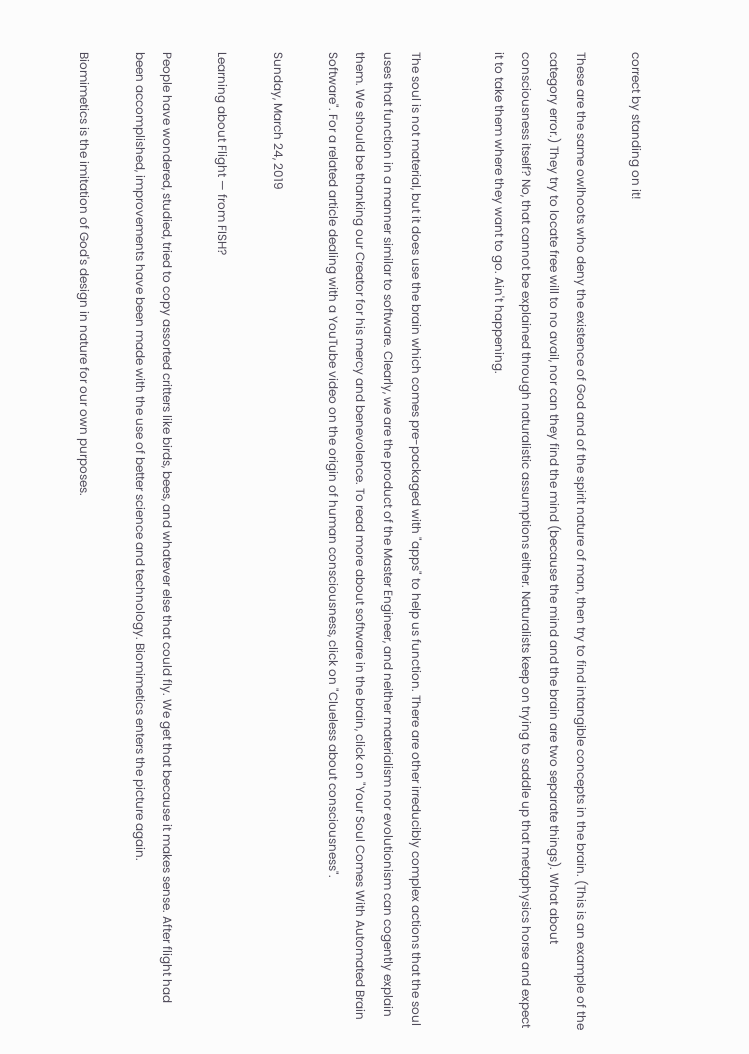correct by standing on it!

These are the same owlhoots who deny the existence of God and of the spirit nature of man, then try to find intangible concepts in the brain. (This is an example of the category error.) They try to locate free will to no avail, nor can they find the mind (because the mind and the brain are two separate things). What about consciousness itself? No, that cannot be explained through naturalistic assumptions either. Naturalists keep on trying to saddle up that metaphysics horse and expect it to take them where they want to go. Ain't happening.


The soul is not material, but it does use the brain which comes pre-packaged with "apps" to help us function. There are other irreducibly complex actions that the soul uses that function in a manner similar to software. Clearly, we are the product of the Master Engineer, and neither materialism nor evolutionism can cogently explain them. We should be thanking our Creator for his mercy and benevolence. To read more about software in the brain, click on "Your Soul Comes With Automated Brain Software". For a related article dealing with a YouTube video on the origin of human consciousness, click on "Clueless about consciousness".

Sunday, March 24, 2019

Learning about Flight — from FISH?

People have wondered, studied, tried to copy assorted critters like birds, bees, and whatever else that could fly. We get that because it makes sense. After flight had been accomplished, improvements have been made with the use of better science and technology. Biomimetics enters the picture again.

Biomimetics is the imitation of God's design in nature for our own purposes.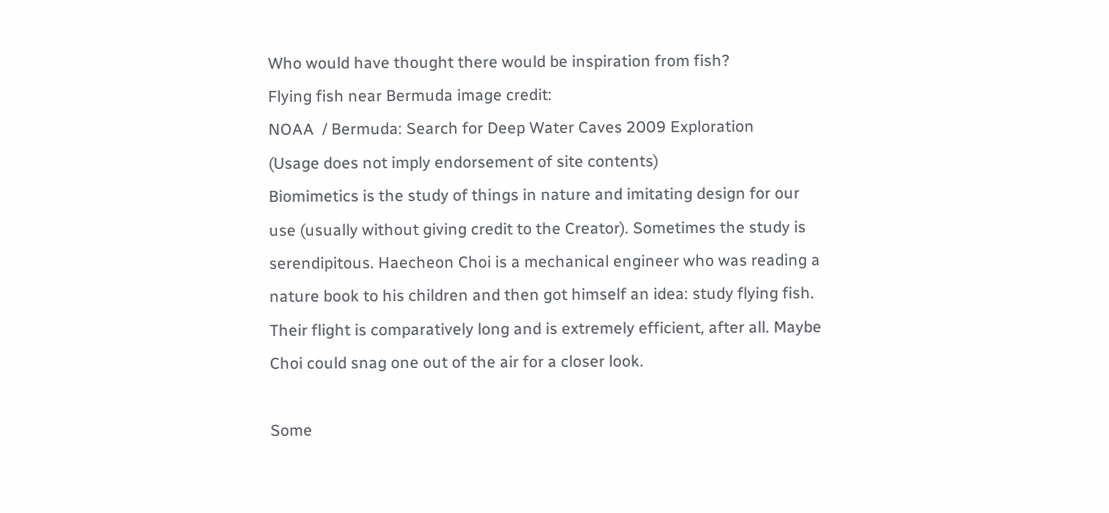Who would have thought there would be inspiration from fish?
Flying fish near Bermuda image credit:
NOAA  / Bermuda: Search for Deep Water Caves 2009 Exploration
(Usage does not imply endorsement of site contents)
Biomimetics is the study of things in nature and imitating design for our use (usually without giving credit to the Creator). Sometimes the study is serendipitous. Haecheon Choi is a mechanical engineer who was reading a nature book to his children and then got himself an idea: study flying fish. Their flight is comparatively long and is extremely efficient, after all. Maybe Choi could snag one out of the air for a closer look.

Some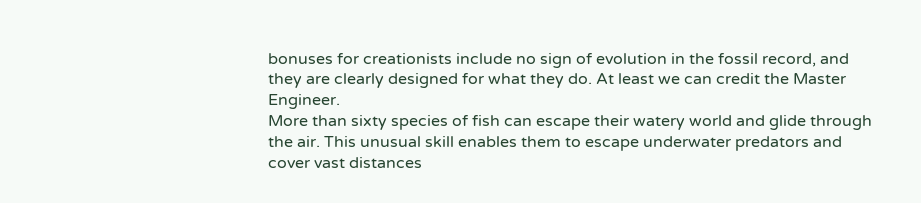bonuses for creationists include no sign of evolution in the fossil record, and they are clearly designed for what they do. At least we can credit the Master Engineer.
More than sixty species of fish can escape their watery world and glide through the air. This unusual skill enables them to escape underwater predators and cover vast distances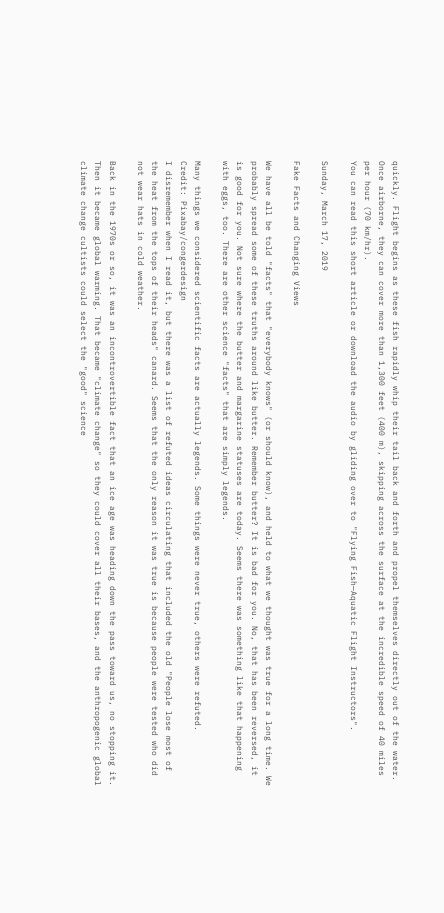quickly. Flight begins as these fish rapidly whip their tail back and forth and propel themselves directly out of the water. Once airborne, they can cover more than 1,300 feet (400 m), skipping across the surface at the incredible speed of 40 miles per hour (70 km/hr).
You can read this short article or download the audio by gliding over to "Flying Fish—Aquatic Flight Instructors".

Sunday, March 17, 2019

Fake Facts and Changing Views

We have all be told "facts" that "everybody knows" (or should know), and held to what we thought was true for a long time. We probably spread some of these truths around like butter. Remember butter? It is bad for you. No, that has been reversed, it is good for you. Not sure where the butter and margarine statuses are today. Seems there was something like that happening with eggs, too. There are other science "facts" that are simply legends.

Many things we considered scientific facts are actually legends. Some things were never true, others were refuted.
Credit: Pixabay/congerdesign
I disremember when I read it, but there was a list of refuted ideas circulating that included the old "People lose most of the heat from the tops of their heads" canard. Seems that the only reason it was true is because people were tested who did not wear hats in cold weather.

Back in the 1970s or so, it was an incontrovertible fact that an ice age was heading down the pass toward us, no stopping it. Then it became global warming. That became "climate change" so they could cover all their bases, and the anthropogenic global climate change cultists could select the "good" science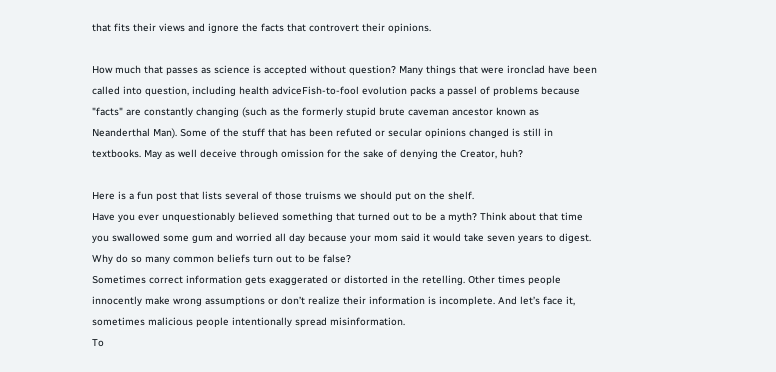that fits their views and ignore the facts that controvert their opinions.

How much that passes as science is accepted without question? Many things that were ironclad have been called into question, including health adviceFish-to-fool evolution packs a passel of problems because "facts" are constantly changing (such as the formerly stupid brute caveman ancestor known as Neanderthal Man). Some of the stuff that has been refuted or secular opinions changed is still in textbooks. May as well deceive through omission for the sake of denying the Creator, huh?

Here is a fun post that lists several of those truisms we should put on the shelf.
Have you ever unquestionably believed something that turned out to be a myth? Think about that time you swallowed some gum and worried all day because your mom said it would take seven years to digest. Why do so many common beliefs turn out to be false?
Sometimes correct information gets exaggerated or distorted in the retelling. Other times people innocently make wrong assumptions or don’t realize their information is incomplete. And let’s face it, sometimes malicious people intentionally spread misinformation.
To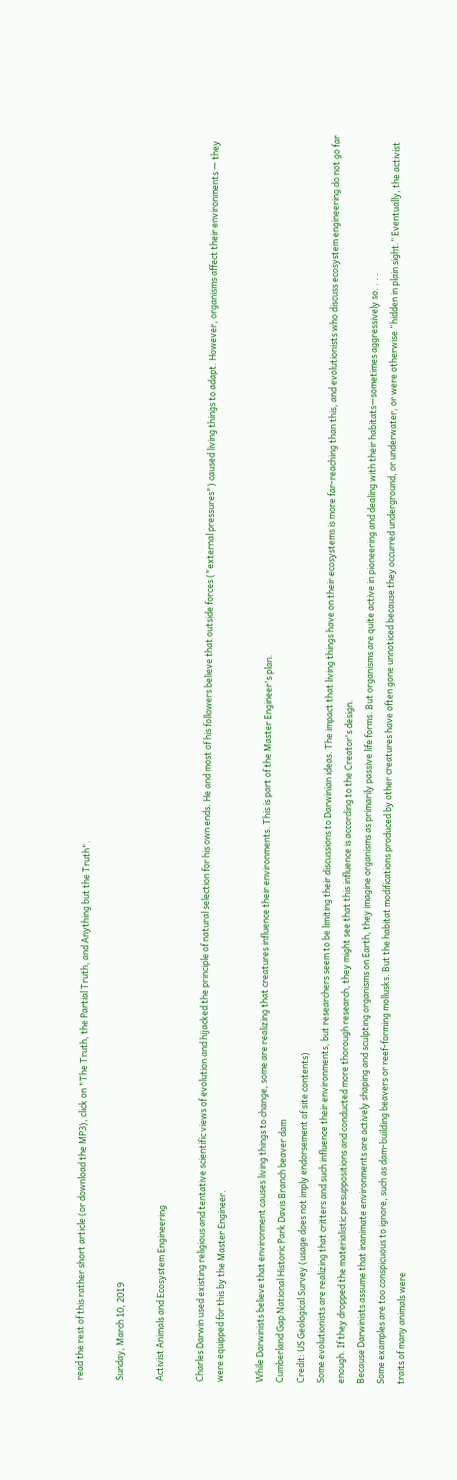read the rest of this rather short article (or download the MP3), click on "The Truth, the Partial Truth, and Anything but the Truth".

Sunday, March 10, 2019

Activist Animals and Ecosystem Engineering

Charles Darwin used existing religious and tentative scientific views of evolution and hijacked the principle of natural selection for his own ends. He and most of his followers believe that outside forces ("external pressures") caused living things to adapt. However, organisms affect their environments — they were equipped for this by the Master Engineer.

While Darwinists believe that environment causes living things to change, some are realizing that creatures influence their environments. This is part of the Master Engineer's plan.
Cumberland Gap National Historic Park Davis Branch beaver dam
Credit: US Geological Survey (usage does not imply endorsement of site contents)
Some evolutionists are realizing that critters and such influence their environments, but researchers seem to be limiting their discussions to Darwinian ideas. The impact that living things have on their ecosystems is more far-reaching than this, and evolutionists who discuss ecosystem engineering do not go far enough. If they dropped the materialistic presuppositions and conducted more thorough research, they might see that this influence is according to the Creator's design.
Because Darwinists assume that inanimate environments are actively shaping and sculpting organisms on Earth, they imagine organisms as primarily passive life forms. But organisms are quite active in pioneering and dealing with their habitats—sometimes aggressively so. . . .
Some examples are too conspicuous to ignore, such as dam-building beavers or reef-forming mollusks. But the habitat modifications produced by other creatures have often gone unnoticed because they occurred underground, or underwater, or were otherwise “hidden in plain sight.” Eventually, the activist traits of many animals were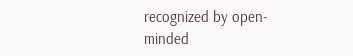recognized by open-minded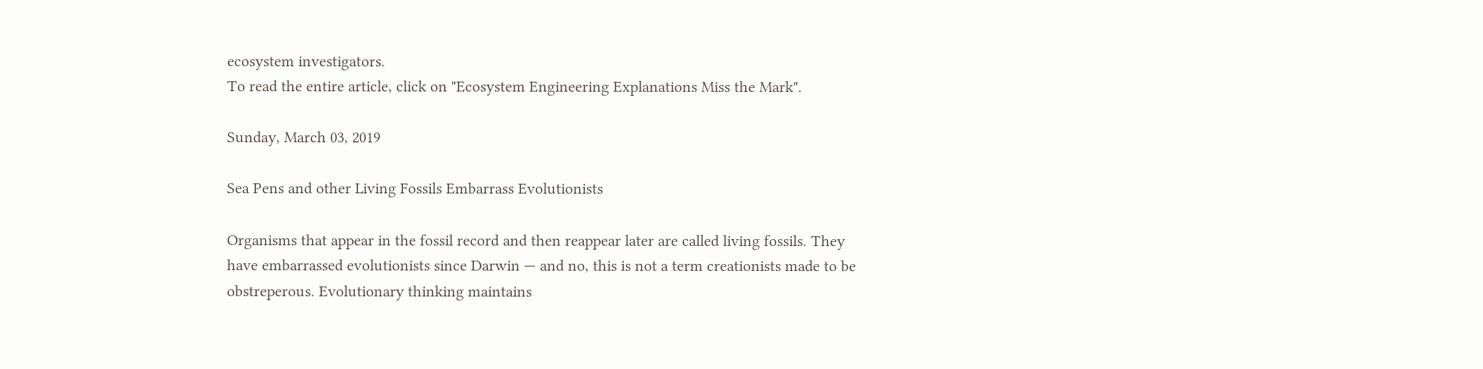ecosystem investigators.
To read the entire article, click on "Ecosystem Engineering Explanations Miss the Mark".

Sunday, March 03, 2019

Sea Pens and other Living Fossils Embarrass Evolutionists

Organisms that appear in the fossil record and then reappear later are called living fossils. They have embarrassed evolutionists since Darwin — and no, this is not a term creationists made to be obstreperous. Evolutionary thinking maintains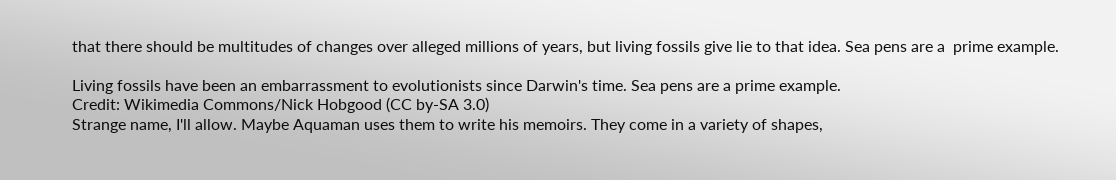that there should be multitudes of changes over alleged millions of years, but living fossils give lie to that idea. Sea pens are a  prime example.

Living fossils have been an embarrassment to evolutionists since Darwin's time. Sea pens are a prime example.
Credit: Wikimedia Commons/Nick Hobgood (CC by-SA 3.0)
Strange name, I'll allow. Maybe Aquaman uses them to write his memoirs. They come in a variety of shapes,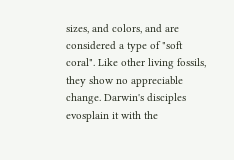sizes, and colors, and are considered a type of "soft coral". Like other living fossils, they show no appreciable change. Darwin's disciples evosplain it with the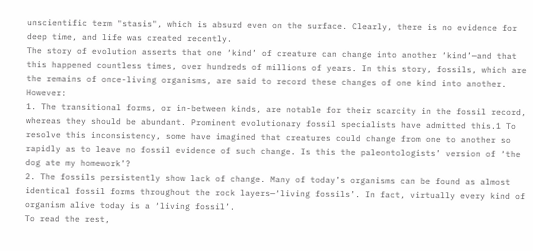unscientific term "stasis", which is absurd even on the surface. Clearly, there is no evidence for deep time, and life was created recently.
The story of evolution asserts that one ‘kind’ of creature can change into another ‘kind’—and that this happened countless times, over hundreds of millions of years. In this story, fossils, which are the remains of once-living organisms, are said to record these changes of one kind into another. However:
1. The transitional forms, or in-between kinds, are notable for their scarcity in the fossil record, whereas they should be abundant. Prominent evolutionary fossil specialists have admitted this.1 To resolve this inconsistency, some have imagined that creatures could change from one to another so rapidly as to leave no fossil evidence of such change. Is this the paleontologists’ version of ‘the dog ate my homework’?
2. The fossils persistently show lack of change. Many of today’s organisms can be found as almost identical fossil forms throughout the rock layers—‘living fossils’. In fact, virtually every kind of organism alive today is a ‘living fossil’.
To read the rest,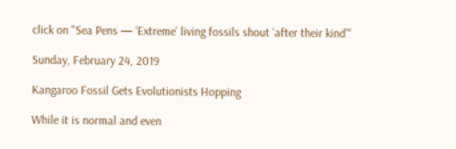click on "Sea Pens — ‘Extreme’ living fossils shout ‘after their kind’"

Sunday, February 24, 2019

Kangaroo Fossil Gets Evolutionists Hopping

While it is normal and even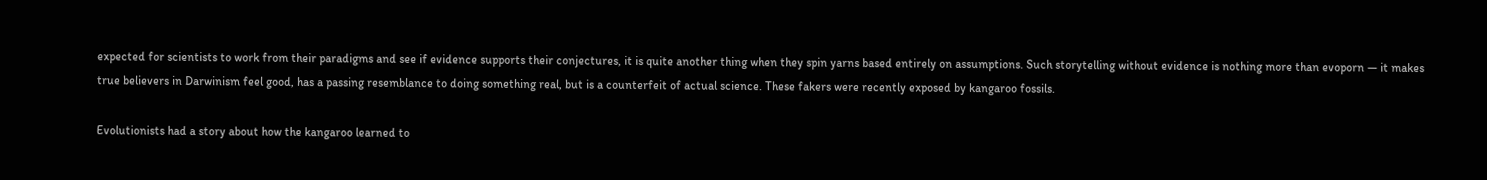expected for scientists to work from their paradigms and see if evidence supports their conjectures, it is quite another thing when they spin yarns based entirely on assumptions. Such storytelling without evidence is nothing more than evoporn — it makes true believers in Darwinism feel good, has a passing resemblance to doing something real, but is a counterfeit of actual science. These fakers were recently exposed by kangaroo fossils.

Evolutionists had a story about how the kangaroo learned to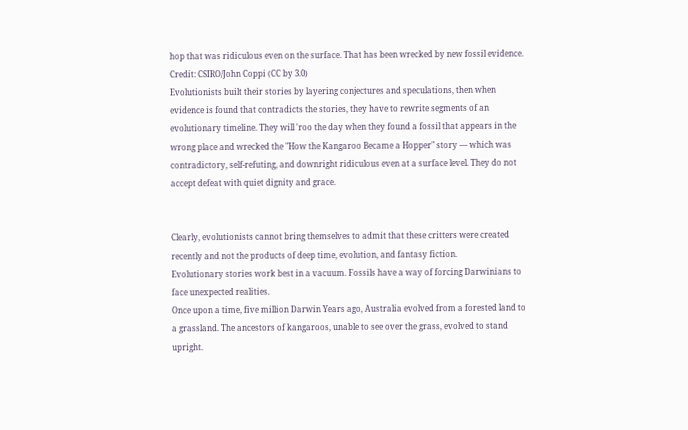hop that was ridiculous even on the surface. That has been wrecked by new fossil evidence.
Credit: CSIRO/John Coppi (CC by 3.0)
Evolutionists built their stories by layering conjectures and speculations, then when evidence is found that contradicts the stories, they have to rewrite segments of an evolutionary timeline. They will 'roo the day when they found a fossil that appears in the wrong place and wrecked the "How the Kangaroo Became a Hopper" story — which was contradictory, self-refuting, and downright ridiculous even at a surface level. They do not accept defeat with quiet dignity and grace.


Clearly, evolutionists cannot bring themselves to admit that these critters were created recently and not the products of deep time, evolution, and fantasy fiction.
Evolutionary stories work best in a vacuum. Fossils have a way of forcing Darwinians to face unexpected realities.
Once upon a time, five million Darwin Years ago, Australia evolved from a forested land to a grassland. The ancestors of kangaroos, unable to see over the grass, evolved to stand upright.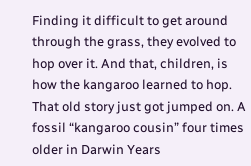Finding it difficult to get around through the grass, they evolved to hop over it. And that, children, is how the kangaroo learned to hop.
That old story just got jumped on. A fossil “kangaroo cousin” four times older in Darwin Years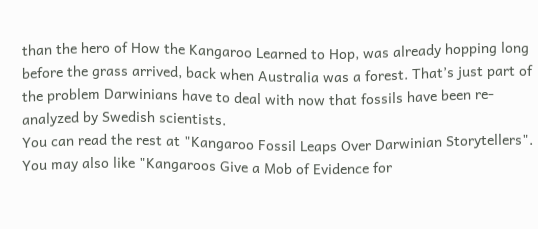than the hero of How the Kangaroo Learned to Hop, was already hopping long before the grass arrived, back when Australia was a forest. That’s just part of the problem Darwinians have to deal with now that fossils have been re-analyzed by Swedish scientists.
You can read the rest at "Kangaroo Fossil Leaps Over Darwinian Storytellers". You may also like "Kangaroos Give a Mob of Evidence for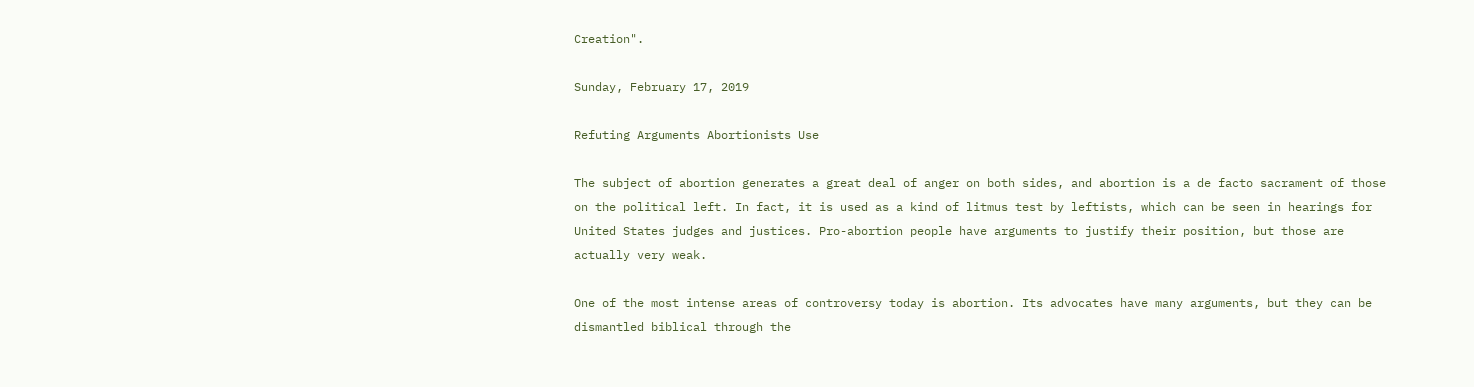Creation".

Sunday, February 17, 2019

Refuting Arguments Abortionists Use

The subject of abortion generates a great deal of anger on both sides, and abortion is a de facto sacrament of those on the political left. In fact, it is used as a kind of litmus test by leftists, which can be seen in hearings for United States judges and justices. Pro-abortion people have arguments to justify their position, but those are actually very weak.

One of the most intense areas of controversy today is abortion. Its advocates have many arguments, but they can be dismantled biblical through the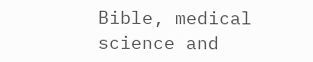Bible, medical science and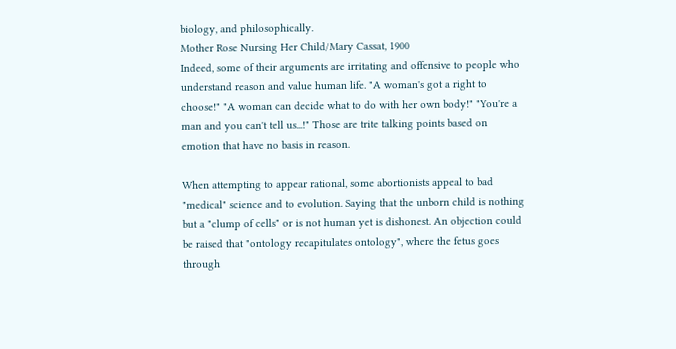biology, and philosophically.
Mother Rose Nursing Her Child/Mary Cassat, 1900
Indeed, some of their arguments are irritating and offensive to people who understand reason and value human life. "A woman's got a right to choose!" "A woman can decide what to do with her own body!" "You're a man and you can't tell us...!" Those are trite talking points based on emotion that have no basis in reason.

When attempting to appear rational, some abortionists appeal to bad "medical" science and to evolution. Saying that the unborn child is nothing but a "clump of cells" or is not human yet is dishonest. An objection could be raised that "ontology recapitulates ontology", where the fetus goes through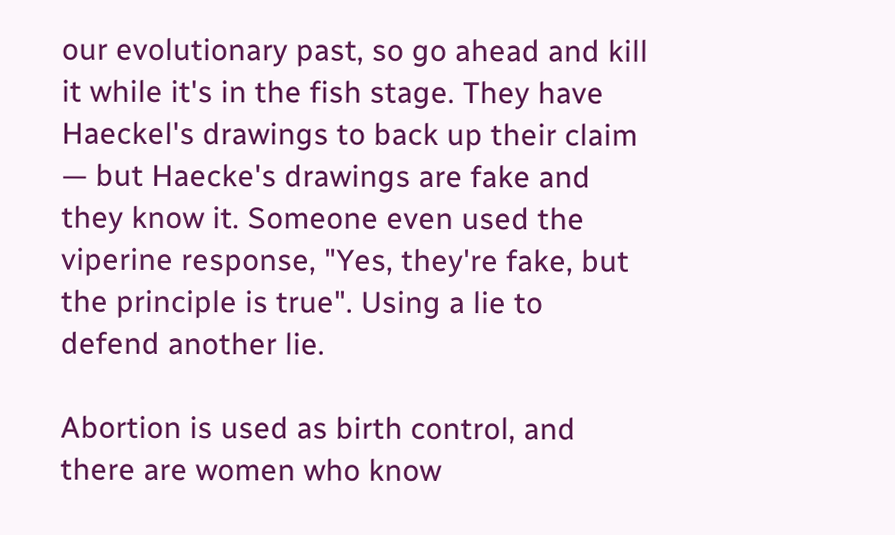our evolutionary past, so go ahead and kill it while it's in the fish stage. They have Haeckel's drawings to back up their claim — but Haecke's drawings are fake and they know it. Someone even used the viperine response, "Yes, they're fake, but the principle is true". Using a lie to defend another lie.

Abortion is used as birth control, and there are women who know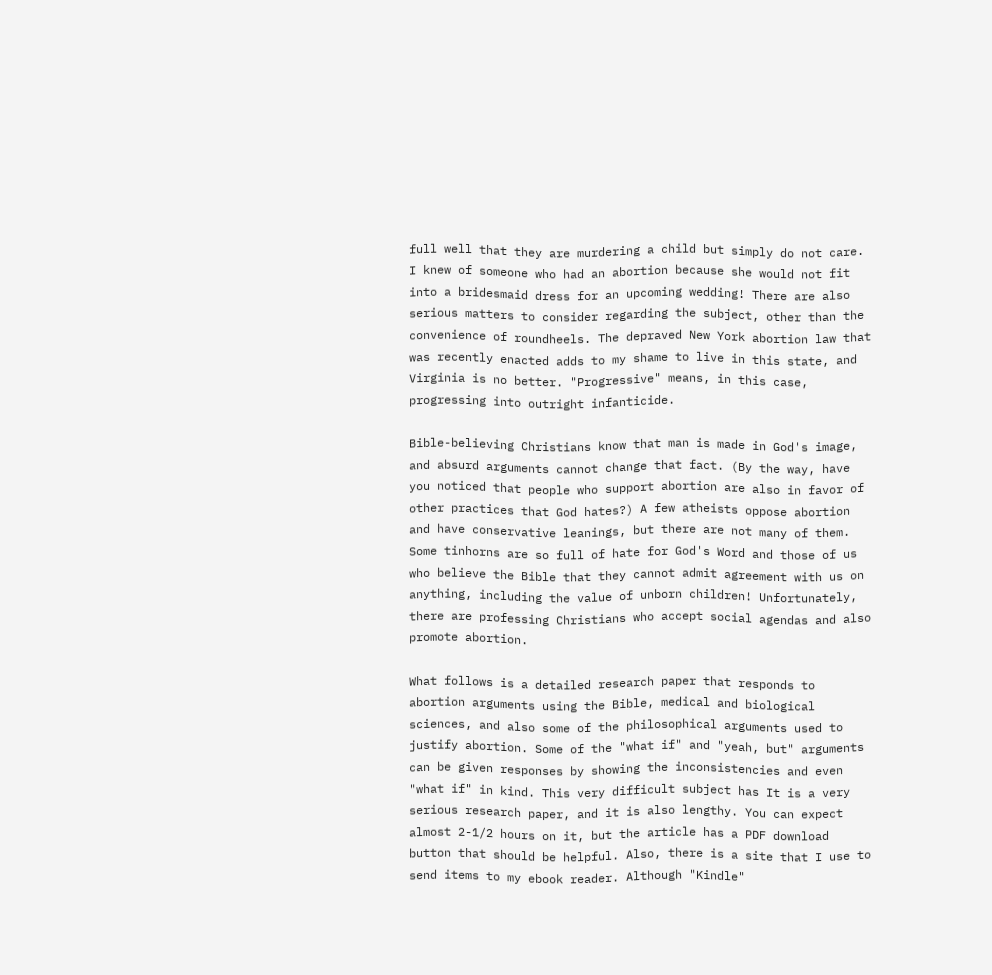full well that they are murdering a child but simply do not care. I knew of someone who had an abortion because she would not fit into a bridesmaid dress for an upcoming wedding! There are also serious matters to consider regarding the subject, other than the convenience of roundheels. The depraved New York abortion law that was recently enacted adds to my shame to live in this state, and Virginia is no better. "Progressive" means, in this case, progressing into outright infanticide.

Bible-believing Christians know that man is made in God's image, and absurd arguments cannot change that fact. (By the way, have you noticed that people who support abortion are also in favor of other practices that God hates?) A few atheists oppose abortion and have conservative leanings, but there are not many of them. Some tinhorns are so full of hate for God's Word and those of us who believe the Bible that they cannot admit agreement with us on anything, including the value of unborn children! Unfortunately, there are professing Christians who accept social agendas and also promote abortion.

What follows is a detailed research paper that responds to abortion arguments using the Bible, medical and biological sciences, and also some of the philosophical arguments used to justify abortion. Some of the "what if" and "yeah, but" arguments can be given responses by showing the inconsistencies and even "what if" in kind. This very difficult subject has It is a very serious research paper, and it is also lengthy. You can expect almost 2-1/2 hours on it, but the article has a PDF download button that should be helpful. Also, there is a site that I use to send items to my ebook reader. Although "Kindle"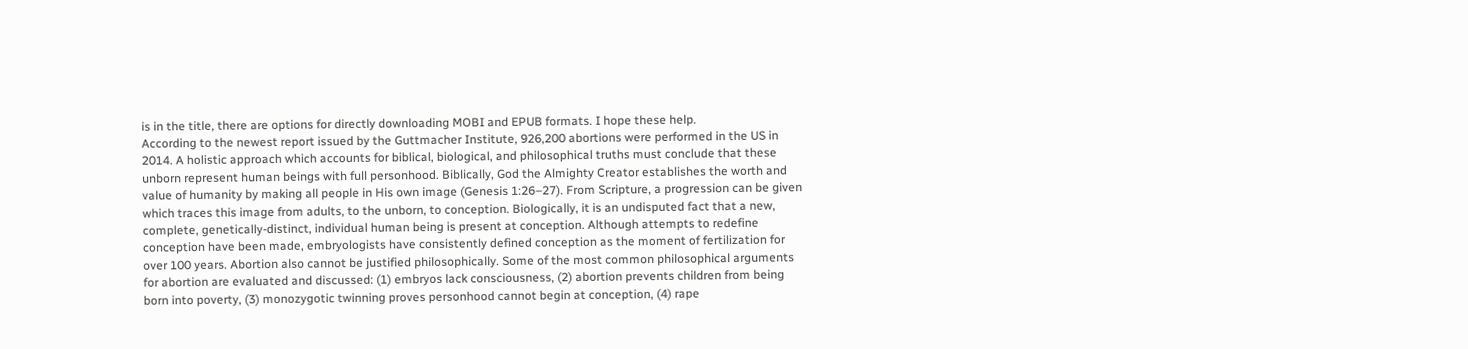is in the title, there are options for directly downloading MOBI and EPUB formats. I hope these help.
According to the newest report issued by the Guttmacher Institute, 926,200 abortions were performed in the US in 2014. A holistic approach which accounts for biblical, biological, and philosophical truths must conclude that these unborn represent human beings with full personhood. Biblically, God the Almighty Creator establishes the worth and value of humanity by making all people in His own image (Genesis 1:26–27). From Scripture, a progression can be given which traces this image from adults, to the unborn, to conception. Biologically, it is an undisputed fact that a new, complete, genetically-distinct, individual human being is present at conception. Although attempts to redefine conception have been made, embryologists have consistently defined conception as the moment of fertilization for over 100 years. Abortion also cannot be justified philosophically. Some of the most common philosophical arguments for abortion are evaluated and discussed: (1) embryos lack consciousness, (2) abortion prevents children from being born into poverty, (3) monozygotic twinning proves personhood cannot begin at conception, (4) rape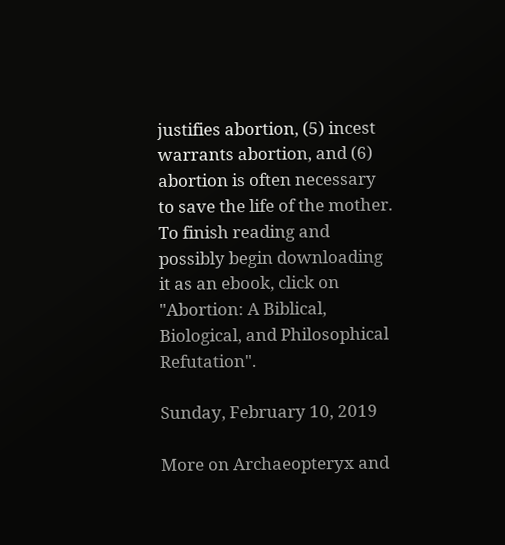justifies abortion, (5) incest warrants abortion, and (6) abortion is often necessary to save the life of the mother.
To finish reading and possibly begin downloading it as an ebook, click on "Abortion: A Biblical, Biological, and Philosophical Refutation".

Sunday, February 10, 2019

More on Archaeopteryx and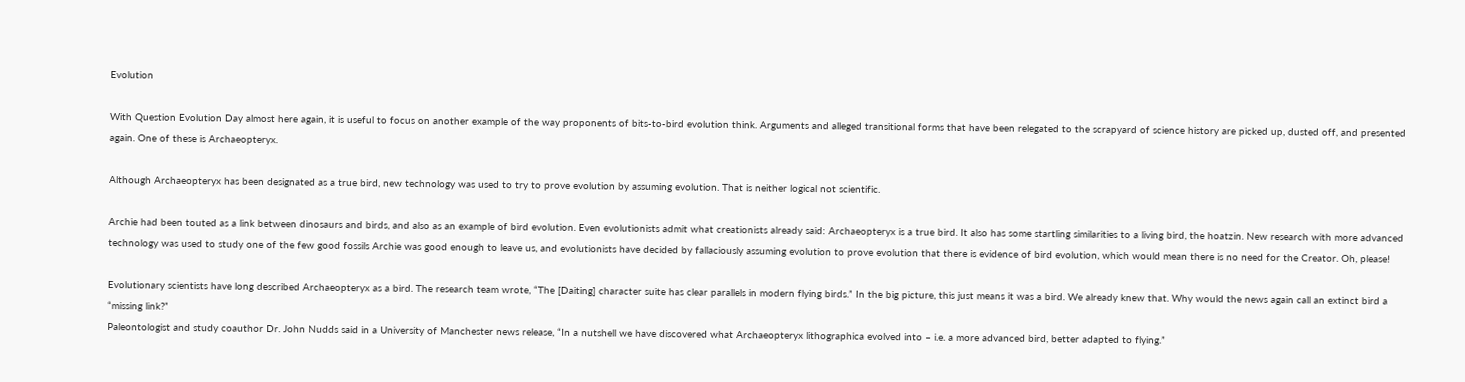Evolution

With Question Evolution Day almost here again, it is useful to focus on another example of the way proponents of bits-to-bird evolution think. Arguments and alleged transitional forms that have been relegated to the scrapyard of science history are picked up, dusted off, and presented again. One of these is Archaeopteryx.

Although Archaeopteryx has been designated as a true bird, new technology was used to try to prove evolution by assuming evolution. That is neither logical not scientific.

Archie had been touted as a link between dinosaurs and birds, and also as an example of bird evolution. Even evolutionists admit what creationists already said: Archaeopteryx is a true bird. It also has some startling similarities to a living bird, the hoatzin. New research with more advanced technology was used to study one of the few good fossils Archie was good enough to leave us, and evolutionists have decided by fallaciously assuming evolution to prove evolution that there is evidence of bird evolution, which would mean there is no need for the Creator. Oh, please!

Evolutionary scientists have long described Archaeopteryx as a bird. The research team wrote, “The [Daiting] character suite has clear parallels in modern flying birds.” In the big picture, this just means it was a bird. We already knew that. Why would the news again call an extinct bird a “missing link?”
Paleontologist and study coauthor Dr. John Nudds said in a University of Manchester news release, “In a nutshell we have discovered what Archaeopteryx lithographica evolved into – i.e. a more advanced bird, better adapted to flying.”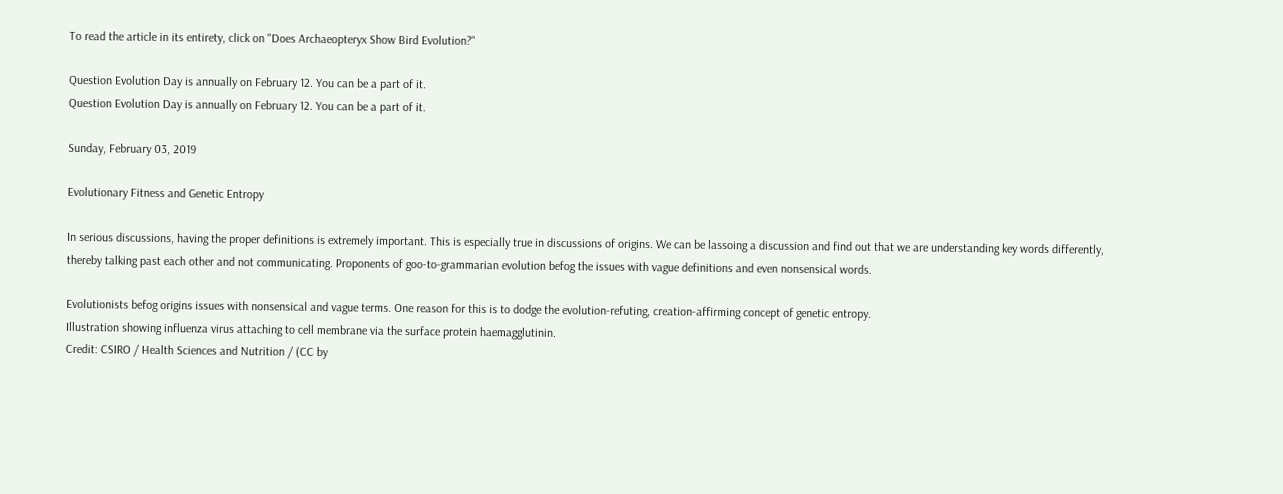To read the article in its entirety, click on "Does Archaeopteryx Show Bird Evolution?"

Question Evolution Day is annually on February 12. You can be a part of it.
Question Evolution Day is annually on February 12. You can be a part of it.

Sunday, February 03, 2019

Evolutionary Fitness and Genetic Entropy

In serious discussions, having the proper definitions is extremely important. This is especially true in discussions of origins. We can be lassoing a discussion and find out that we are understanding key words differently, thereby talking past each other and not communicating. Proponents of goo-to-grammarian evolution befog the issues with vague definitions and even nonsensical words.

Evolutionists befog origins issues with nonsensical and vague terms. One reason for this is to dodge the evolution-refuting, creation-affirming concept of genetic entropy.
Illustration showing influenza virus attaching to cell membrane via the surface protein haemagglutinin.
Credit: CSIRO / Health Sciences and Nutrition / (CC by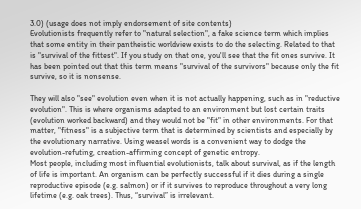3.0) (usage does not imply endorsement of site contents)
Evolutionists frequently refer to "natural selection", a fake science term which implies that some entity in their pantheistic worldview exists to do the selecting. Related to that is "survival of the fittest". If you study on that one, you'll see that the fit ones survive. It has been pointed out that this term means "survival of the survivors" because only the fit survive, so it is nonsense.

They will also "see" evolution even when it is not actually happening, such as in "reductive evolution". This is where organisms adapted to an environment but lost certain traits (evolution worked backward) and they would not be "fit" in other environments. For that matter, "fitness" is a subjective term that is determined by scientists and especially by the evolutionary narrative. Using weasel words is a convenient way to dodge the evolution-refuting, creation-affirming concept of genetic entropy.
Most people, including most influential evolutionists, talk about survival, as if the length of life is important. An organism can be perfectly successful if it dies during a single reproductive episode (e.g. salmon) or if it survives to reproduce throughout a very long lifetime (e.g. oak trees). Thus, “survival” is irrelevant.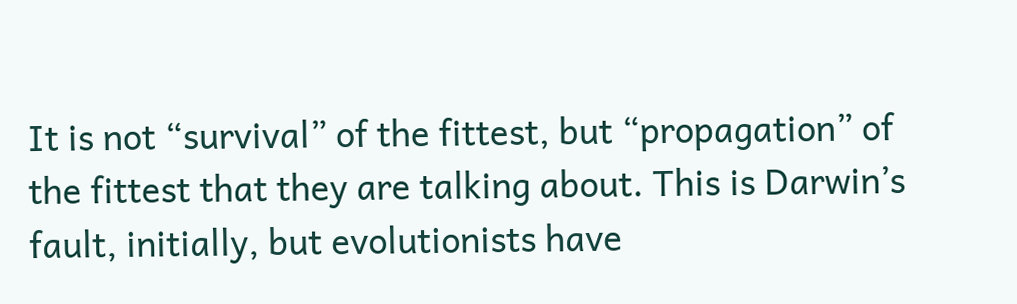It is not “survival” of the fittest, but “propagation” of the fittest that they are talking about. This is Darwin’s fault, initially, but evolutionists have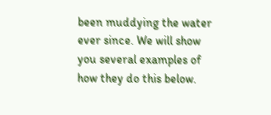been muddying the water ever since. We will show you several examples of how they do this below.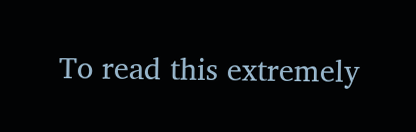To read this extremely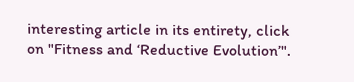interesting article in its entirety, click on "Fitness and ‘Reductive Evolution’".